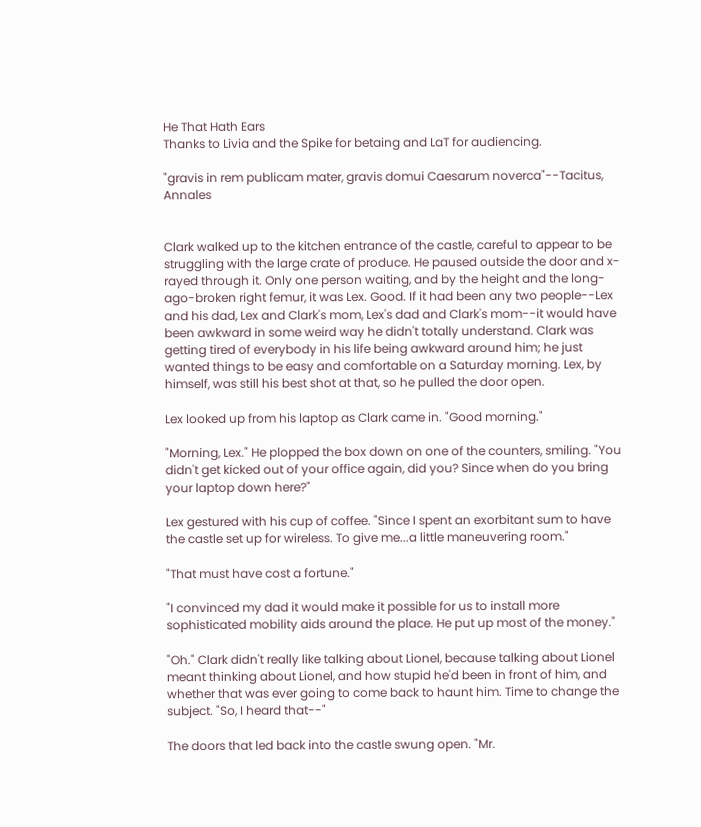He That Hath Ears
Thanks to Livia and the Spike for betaing and LaT for audiencing.

"gravis in rem publicam mater, gravis domui Caesarum noverca"--Tacitus, Annales


Clark walked up to the kitchen entrance of the castle, careful to appear to be struggling with the large crate of produce. He paused outside the door and x-rayed through it. Only one person waiting, and by the height and the long-ago-broken right femur, it was Lex. Good. If it had been any two people--Lex and his dad, Lex and Clark's mom, Lex's dad and Clark's mom--it would have been awkward in some weird way he didn't totally understand. Clark was getting tired of everybody in his life being awkward around him; he just wanted things to be easy and comfortable on a Saturday morning. Lex, by himself, was still his best shot at that, so he pulled the door open.

Lex looked up from his laptop as Clark came in. "Good morning."

"Morning, Lex." He plopped the box down on one of the counters, smiling. "You didn't get kicked out of your office again, did you? Since when do you bring your laptop down here?"

Lex gestured with his cup of coffee. "Since I spent an exorbitant sum to have the castle set up for wireless. To give me...a little maneuvering room."

"That must have cost a fortune."

"I convinced my dad it would make it possible for us to install more sophisticated mobility aids around the place. He put up most of the money."

"Oh." Clark didn't really like talking about Lionel, because talking about Lionel meant thinking about Lionel, and how stupid he'd been in front of him, and whether that was ever going to come back to haunt him. Time to change the subject. "So, I heard that--"

The doors that led back into the castle swung open. "Mr.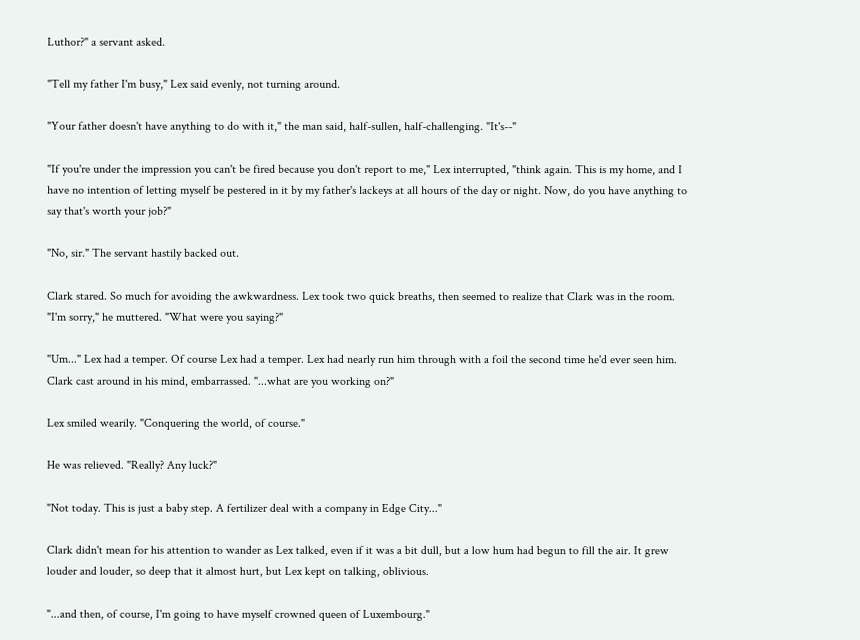Luthor?" a servant asked.

"Tell my father I'm busy," Lex said evenly, not turning around.

"Your father doesn't have anything to do with it," the man said, half-sullen, half-challenging. "It's--"

"If you're under the impression you can't be fired because you don't report to me," Lex interrupted, "think again. This is my home, and I have no intention of letting myself be pestered in it by my father's lackeys at all hours of the day or night. Now, do you have anything to say that's worth your job?"

"No, sir." The servant hastily backed out.

Clark stared. So much for avoiding the awkwardness. Lex took two quick breaths, then seemed to realize that Clark was in the room. "I'm sorry," he muttered. "What were you saying?"

"Um..." Lex had a temper. Of course Lex had a temper. Lex had nearly run him through with a foil the second time he'd ever seen him. Clark cast around in his mind, embarrassed. "...what are you working on?"

Lex smiled wearily. "Conquering the world, of course."

He was relieved. "Really? Any luck?"

"Not today. This is just a baby step. A fertilizer deal with a company in Edge City..."

Clark didn't mean for his attention to wander as Lex talked, even if it was a bit dull, but a low hum had begun to fill the air. It grew louder and louder, so deep that it almost hurt, but Lex kept on talking, oblivious.

"...and then, of course, I'm going to have myself crowned queen of Luxembourg."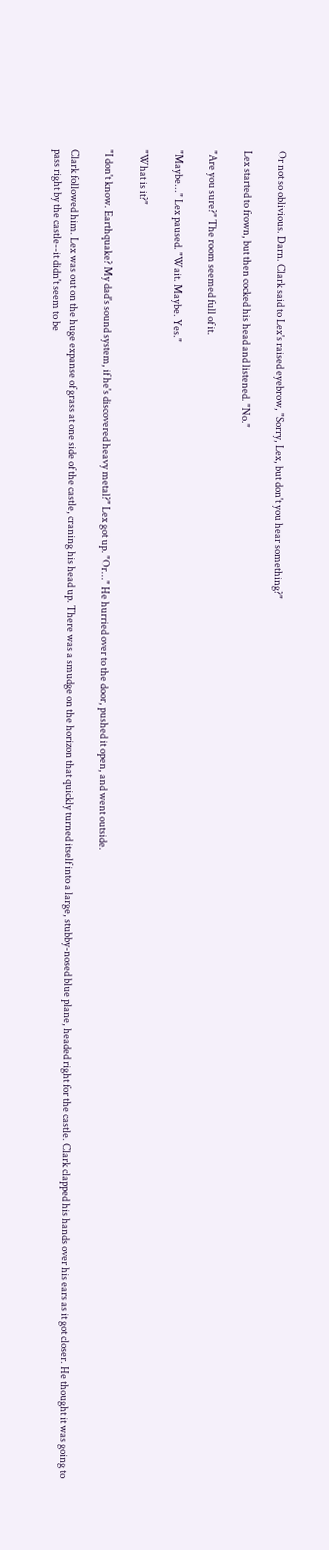Or not so oblivious. Darn. Clark said to Lex's raised eyebrow, "Sorry, Lex, but don't you hear something?"

Lex started to frown, but then cocked his head and listened. "No."

"Are you sure?" The room seemed full of it.

"Maybe..." Lex paused. "Wait. Maybe. Yes."

"What is it?"

"I don't know. Earthquake? My dad's sound system, if he's discovered heavy metal?" Lex got up. "Or..." He hurried over to the door, pushed it open, and went outside.

Clark followed him. Lex was out on the huge expanse of grass at one side of the castle, craning his head up. There was a smudge on the horizon that quickly turned itself into a large, stubby-nosed blue plane, headed right for the castle. Clark clapped his hands over his ears as it got closer. He thought it was going to pass right by the castle--it didn't seem to be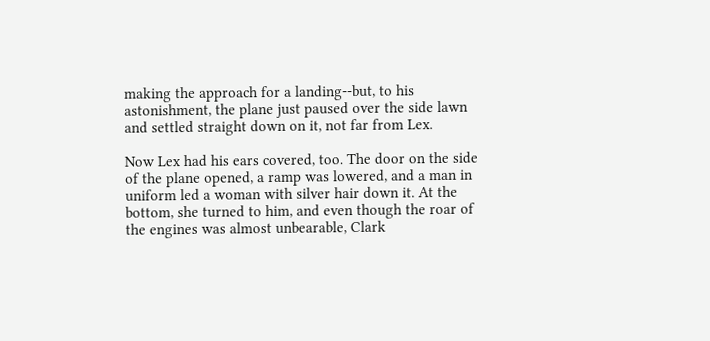making the approach for a landing--but, to his astonishment, the plane just paused over the side lawn and settled straight down on it, not far from Lex.

Now Lex had his ears covered, too. The door on the side of the plane opened, a ramp was lowered, and a man in uniform led a woman with silver hair down it. At the bottom, she turned to him, and even though the roar of the engines was almost unbearable, Clark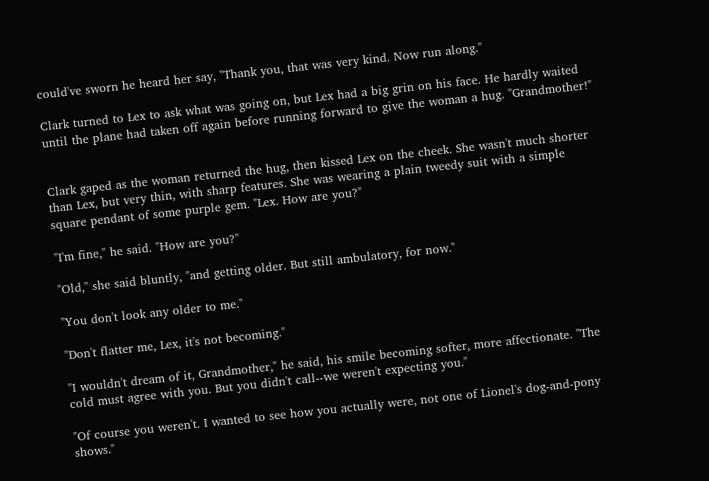could've sworn he heard her say, "Thank you, that was very kind. Now run along."

Clark turned to Lex to ask what was going on, but Lex had a big grin on his face. He hardly waited until the plane had taken off again before running forward to give the woman a hug. "Grandmother!"


Clark gaped as the woman returned the hug, then kissed Lex on the cheek. She wasn't much shorter than Lex, but very thin, with sharp features. She was wearing a plain tweedy suit with a simple square pendant of some purple gem. "Lex. How are you?"

"I'm fine," he said. "How are you?"

"Old," she said bluntly, "and getting older. But still ambulatory, for now."

"You don't look any older to me."

"Don't flatter me, Lex, it's not becoming."

"I wouldn't dream of it, Grandmother," he said, his smile becoming softer, more affectionate. "The cold must agree with you. But you didn't call--we weren't expecting you."

"Of course you weren't. I wanted to see how you actually were, not one of Lionel's dog-and-pony shows."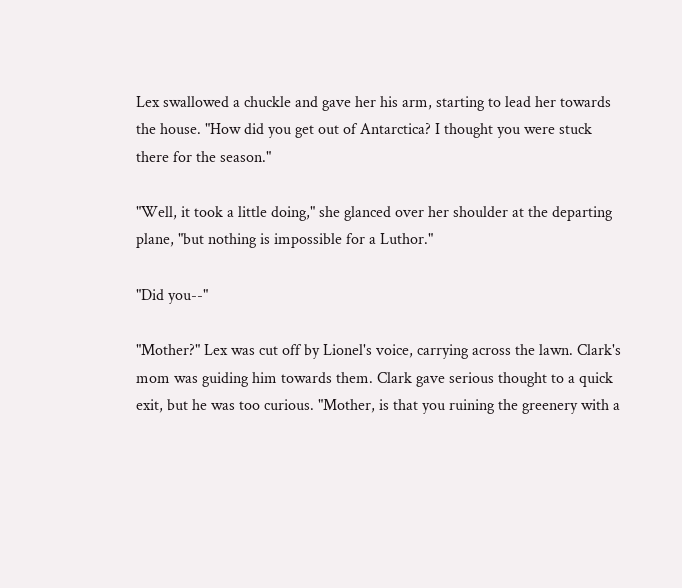Lex swallowed a chuckle and gave her his arm, starting to lead her towards the house. "How did you get out of Antarctica? I thought you were stuck there for the season."

"Well, it took a little doing," she glanced over her shoulder at the departing plane, "but nothing is impossible for a Luthor."

"Did you--"

"Mother?" Lex was cut off by Lionel's voice, carrying across the lawn. Clark's mom was guiding him towards them. Clark gave serious thought to a quick exit, but he was too curious. "Mother, is that you ruining the greenery with a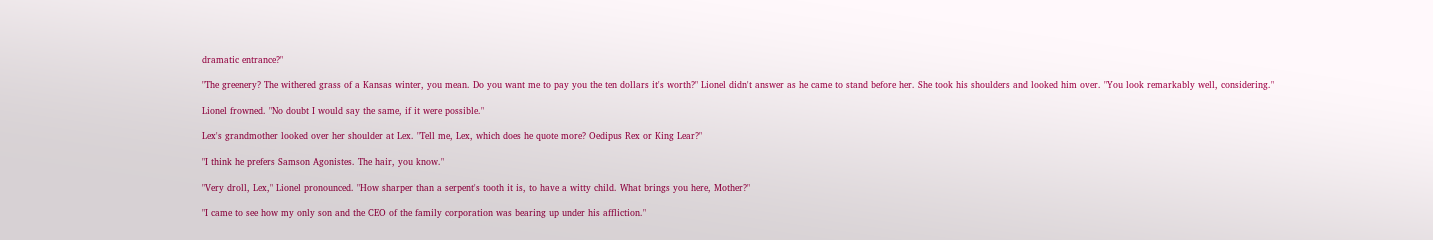dramatic entrance?"

"The greenery? The withered grass of a Kansas winter, you mean. Do you want me to pay you the ten dollars it's worth?" Lionel didn't answer as he came to stand before her. She took his shoulders and looked him over. "You look remarkably well, considering."

Lionel frowned. "No doubt I would say the same, if it were possible."

Lex's grandmother looked over her shoulder at Lex. "Tell me, Lex, which does he quote more? Oedipus Rex or King Lear?"

"I think he prefers Samson Agonistes. The hair, you know."

"Very droll, Lex," Lionel pronounced. "How sharper than a serpent's tooth it is, to have a witty child. What brings you here, Mother?"

"I came to see how my only son and the CEO of the family corporation was bearing up under his affliction."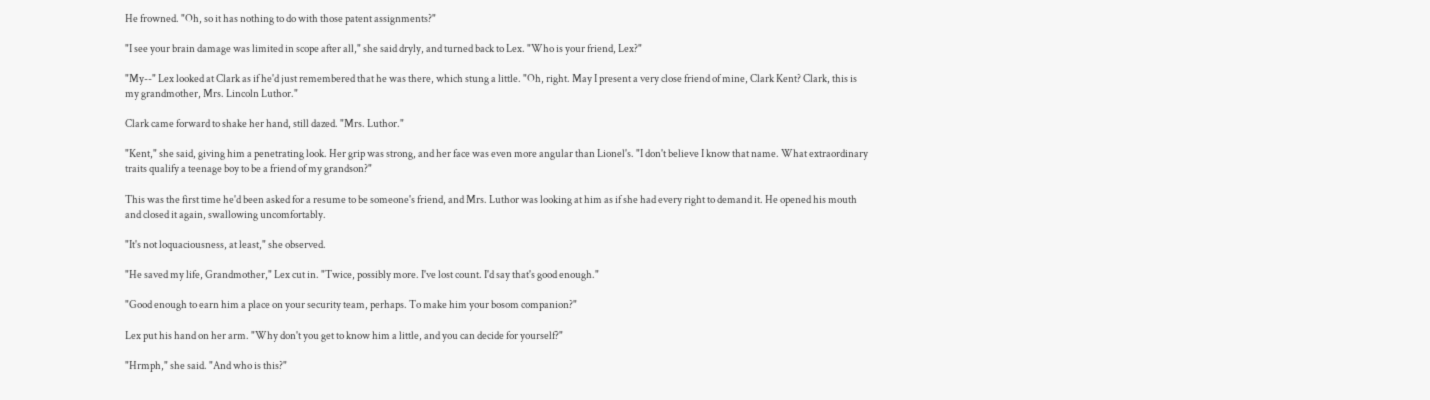He frowned. "Oh, so it has nothing to do with those patent assignments?"

"I see your brain damage was limited in scope after all," she said dryly, and turned back to Lex. "Who is your friend, Lex?"

"My--" Lex looked at Clark as if he'd just remembered that he was there, which stung a little. "Oh, right. May I present a very close friend of mine, Clark Kent? Clark, this is my grandmother, Mrs. Lincoln Luthor."

Clark came forward to shake her hand, still dazed. "Mrs. Luthor."

"Kent," she said, giving him a penetrating look. Her grip was strong, and her face was even more angular than Lionel's. "I don't believe I know that name. What extraordinary traits qualify a teenage boy to be a friend of my grandson?"

This was the first time he'd been asked for a resume to be someone's friend, and Mrs. Luthor was looking at him as if she had every right to demand it. He opened his mouth and closed it again, swallowing uncomfortably.

"It's not loquaciousness, at least," she observed.

"He saved my life, Grandmother," Lex cut in. "Twice, possibly more. I've lost count. I'd say that's good enough."

"Good enough to earn him a place on your security team, perhaps. To make him your bosom companion?"

Lex put his hand on her arm. "Why don't you get to know him a little, and you can decide for yourself?"

"Hrmph," she said. "And who is this?"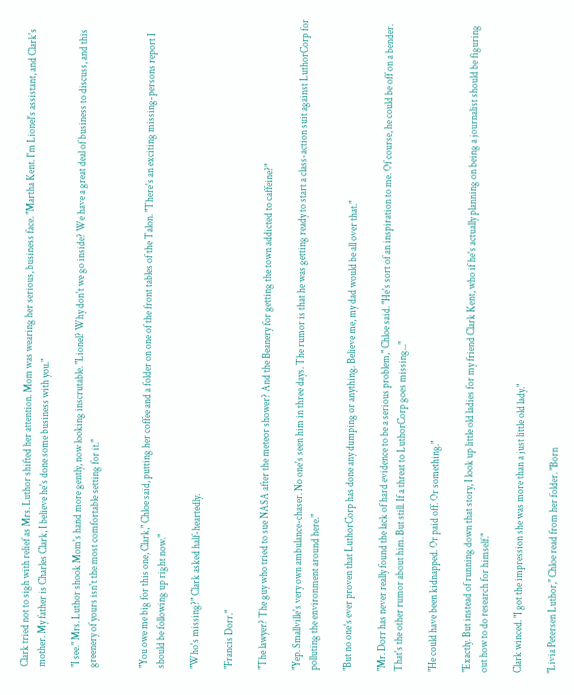Clark tried not to sigh with relief as Mrs. Luthor shifted her attention. Mom was wearing her serious, business face. "Martha Kent. I'm Lionel's assistant, and Clark's mother. My father is Charles Clark, I believe he's done some business with you."

"I see." Mrs. Luthor shook Mom's hand more gently, now looking inscrutable. "Lionel? Why don't we go inside? We have a great deal of business to discuss, and this greenery of yours isn't the most comfortable setting for it."


"You owe me big for this one, Clark," Chloe said, putting her coffee and a folder on one of the front tables of the Talon. "There's an exciting missing-persons report I should be following up right now."

"Who's missing?" Clark asked half-heartedly.

"Francis Dorr."

"The lawyer? The guy who tried to sue NASA after the meteor shower? And the Beanery for getting the town addicted to caffeine?"

"Yep. Smallville's very own ambulance-chaser. No one's seen him in three days. The rumor is that he was getting ready to start a class-action suit against LuthorCorp for polluting the environment around here."

"But no one's ever proven that LuthorCorp has done any dumping or anything. Believe me, my dad would be all over that."

"Mr. Dorr has never really found the lack of hard evidence to be a serious problem," Chloe said. "He's sort of an inspiration to me. Of course, he could be off on a bender. That's the other rumor about him. But still. If a threat to LuthorCorp goes missing..."

"He could have been kidnapped. Or paid off. Or something."

"Exactly. But instead of running down that story, I look up little old ladies for my friend Clark Kent, who if he's actually planning on being a journalist should be figuring out how to do research for himself."

Clark winced. "I got the impression she was more than a just little old lady."

"Livia Petersen Luthor," Chloe read from her folder. "Born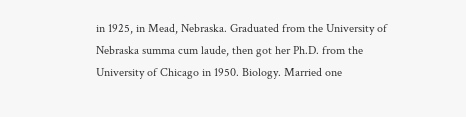in 1925, in Mead, Nebraska. Graduated from the University of Nebraska summa cum laude, then got her Ph.D. from the University of Chicago in 1950. Biology. Married one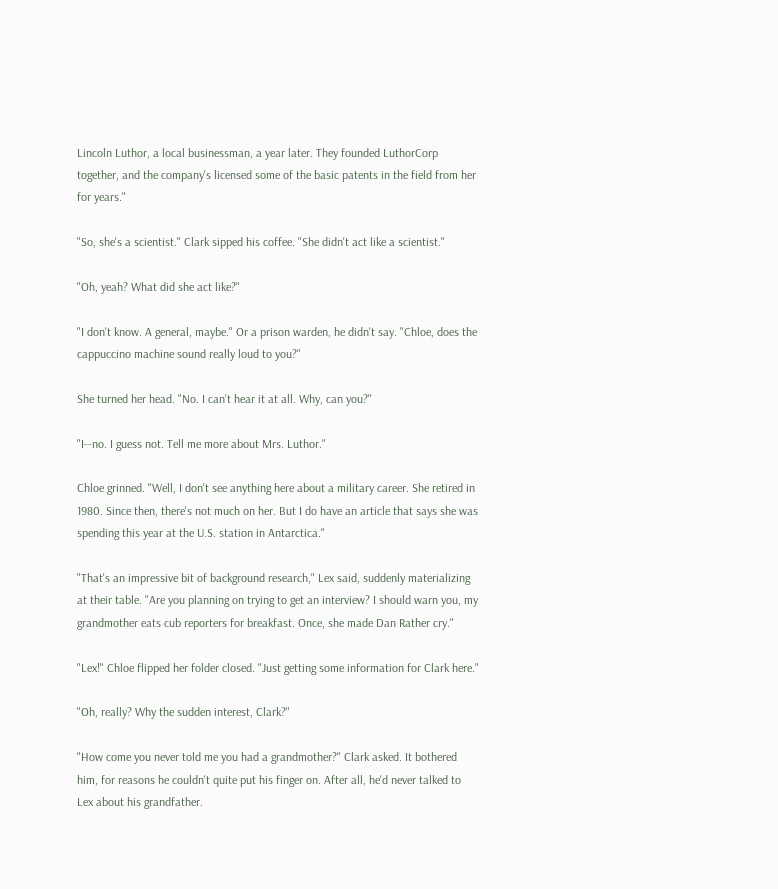Lincoln Luthor, a local businessman, a year later. They founded LuthorCorp together, and the company's licensed some of the basic patents in the field from her for years."

"So, she's a scientist." Clark sipped his coffee. "She didn't act like a scientist."

"Oh, yeah? What did she act like?"

"I don't know. A general, maybe." Or a prison warden, he didn't say. "Chloe, does the cappuccino machine sound really loud to you?"

She turned her head. "No. I can't hear it at all. Why, can you?"

"I--no. I guess not. Tell me more about Mrs. Luthor."

Chloe grinned. "Well, I don't see anything here about a military career. She retired in 1980. Since then, there's not much on her. But I do have an article that says she was spending this year at the U.S. station in Antarctica."

"That's an impressive bit of background research," Lex said, suddenly materializing at their table. "Are you planning on trying to get an interview? I should warn you, my grandmother eats cub reporters for breakfast. Once, she made Dan Rather cry."

"Lex!" Chloe flipped her folder closed. "Just getting some information for Clark here."

"Oh, really? Why the sudden interest, Clark?"

"How come you never told me you had a grandmother?" Clark asked. It bothered him, for reasons he couldn't quite put his finger on. After all, he'd never talked to Lex about his grandfather.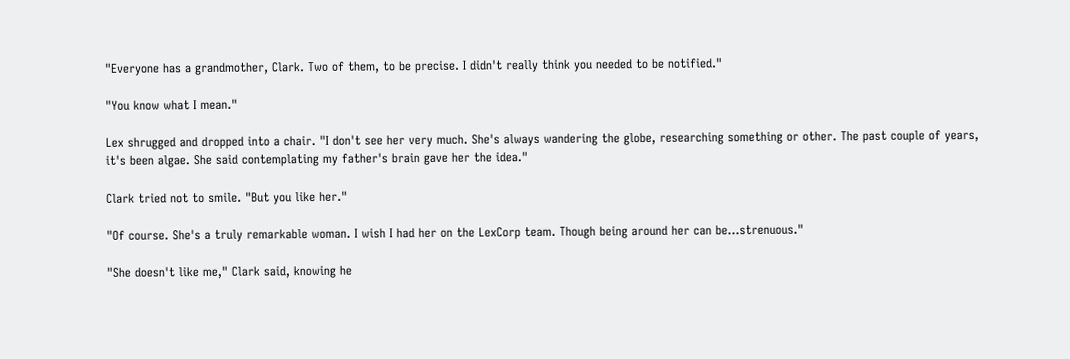"Everyone has a grandmother, Clark. Two of them, to be precise. I didn't really think you needed to be notified."

"You know what I mean."

Lex shrugged and dropped into a chair. "I don't see her very much. She's always wandering the globe, researching something or other. The past couple of years, it's been algae. She said contemplating my father's brain gave her the idea."

Clark tried not to smile. "But you like her."

"Of course. She's a truly remarkable woman. I wish I had her on the LexCorp team. Though being around her can be...strenuous."

"She doesn't like me," Clark said, knowing he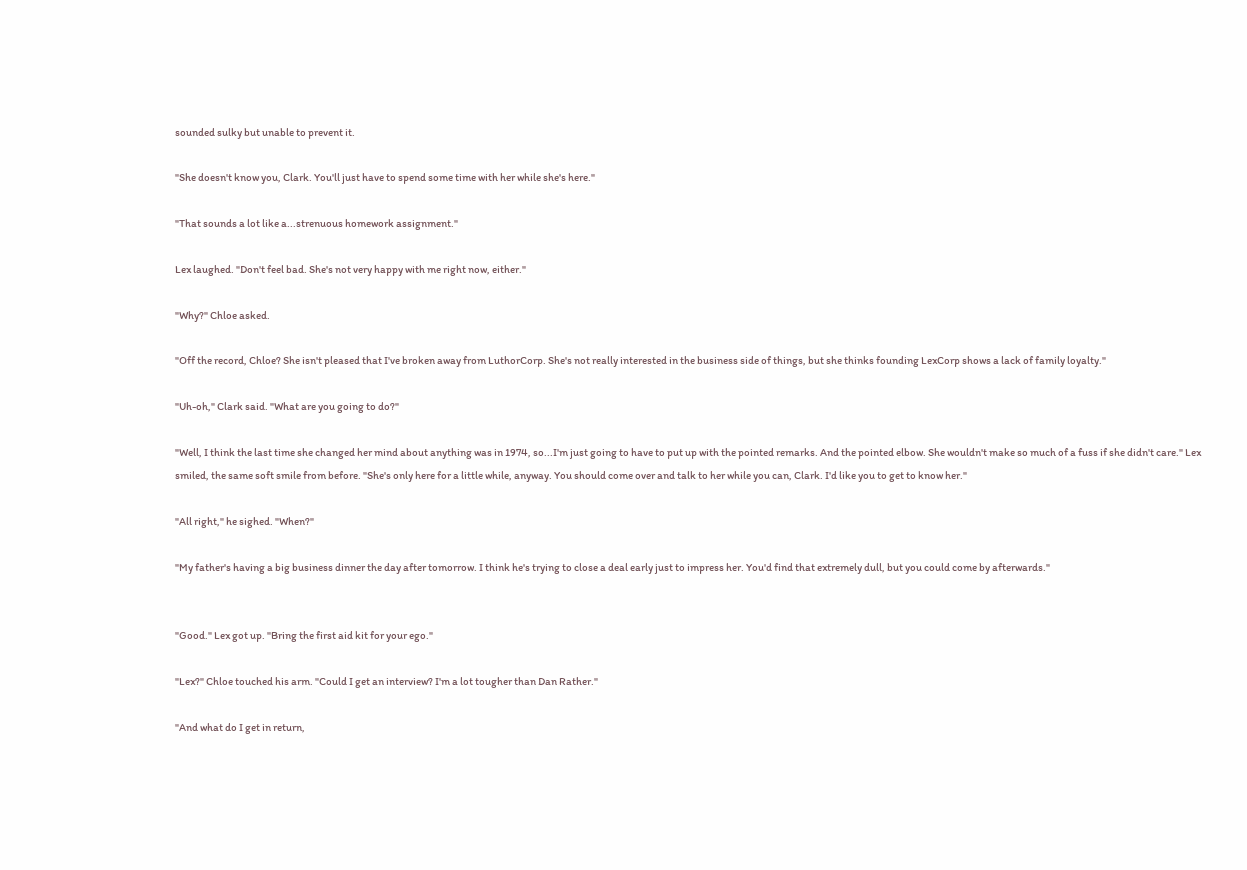sounded sulky but unable to prevent it.

"She doesn't know you, Clark. You'll just have to spend some time with her while she's here."

"That sounds a lot like a...strenuous homework assignment."

Lex laughed. "Don't feel bad. She's not very happy with me right now, either."

"Why?" Chloe asked.

"Off the record, Chloe? She isn't pleased that I've broken away from LuthorCorp. She's not really interested in the business side of things, but she thinks founding LexCorp shows a lack of family loyalty."

"Uh-oh," Clark said. "What are you going to do?"

"Well, I think the last time she changed her mind about anything was in 1974, so...I'm just going to have to put up with the pointed remarks. And the pointed elbow. She wouldn't make so much of a fuss if she didn't care." Lex smiled, the same soft smile from before. "She's only here for a little while, anyway. You should come over and talk to her while you can, Clark. I'd like you to get to know her."

"All right," he sighed. "When?"

"My father's having a big business dinner the day after tomorrow. I think he's trying to close a deal early just to impress her. You'd find that extremely dull, but you could come by afterwards."


"Good." Lex got up. "Bring the first aid kit for your ego."

"Lex?" Chloe touched his arm. "Could I get an interview? I'm a lot tougher than Dan Rather."

"And what do I get in return,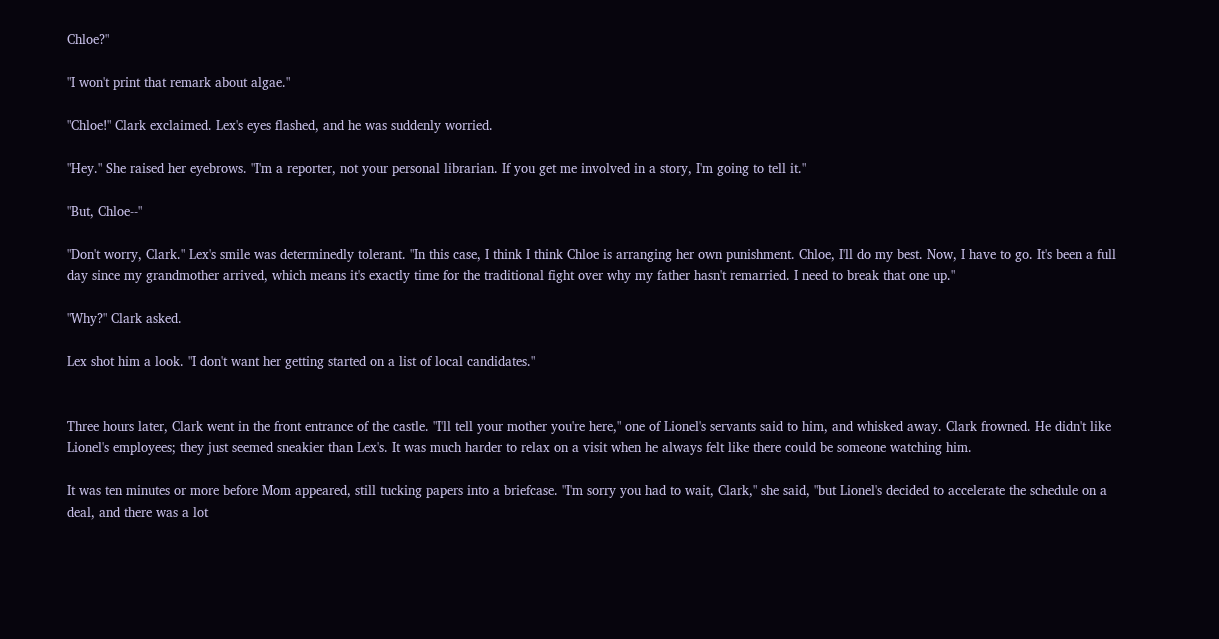Chloe?"

"I won't print that remark about algae."

"Chloe!" Clark exclaimed. Lex's eyes flashed, and he was suddenly worried.

"Hey." She raised her eyebrows. "I'm a reporter, not your personal librarian. If you get me involved in a story, I'm going to tell it."

"But, Chloe--"

"Don't worry, Clark." Lex's smile was determinedly tolerant. "In this case, I think I think Chloe is arranging her own punishment. Chloe, I'll do my best. Now, I have to go. It's been a full day since my grandmother arrived, which means it's exactly time for the traditional fight over why my father hasn't remarried. I need to break that one up."

"Why?" Clark asked.

Lex shot him a look. "I don't want her getting started on a list of local candidates."


Three hours later, Clark went in the front entrance of the castle. "I'll tell your mother you're here," one of Lionel's servants said to him, and whisked away. Clark frowned. He didn't like Lionel's employees; they just seemed sneakier than Lex's. It was much harder to relax on a visit when he always felt like there could be someone watching him.

It was ten minutes or more before Mom appeared, still tucking papers into a briefcase. "I'm sorry you had to wait, Clark," she said, "but Lionel's decided to accelerate the schedule on a deal, and there was a lot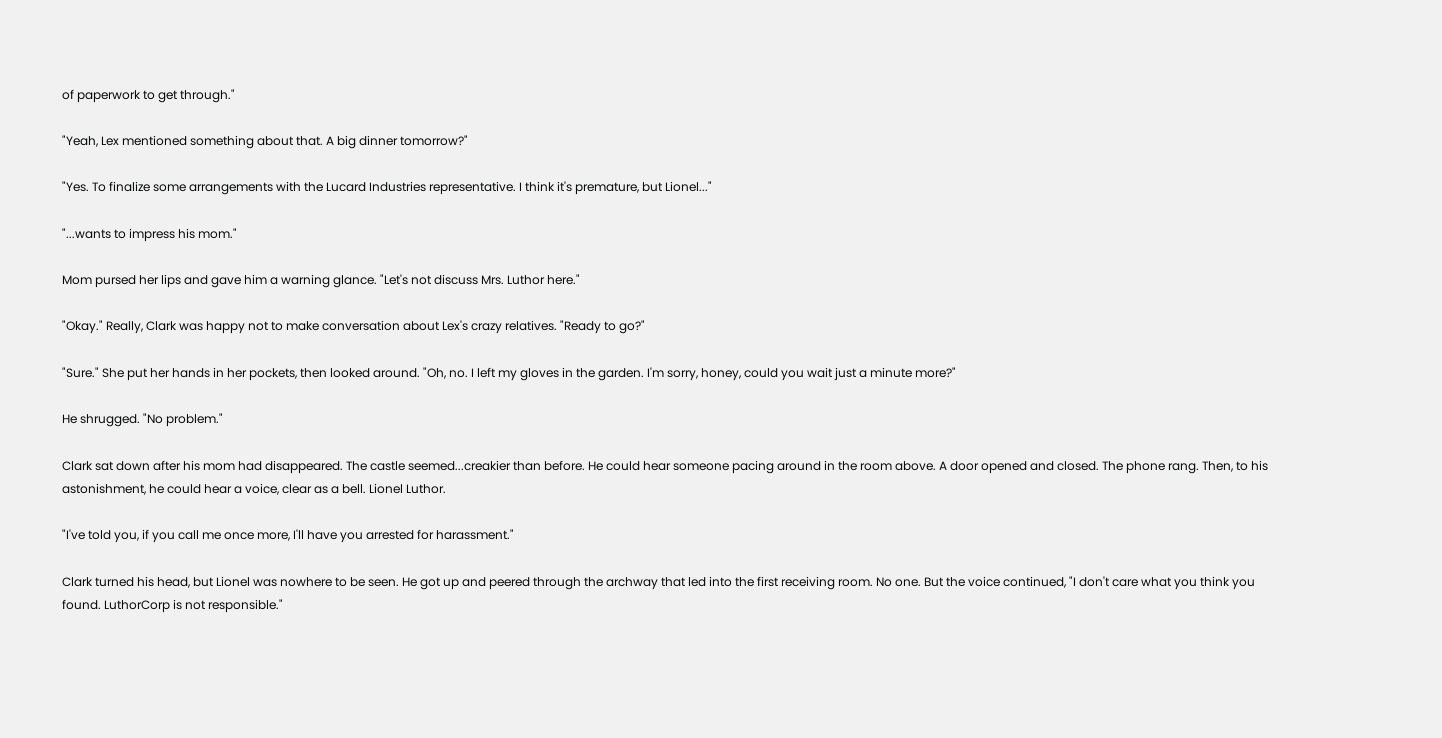of paperwork to get through."

"Yeah, Lex mentioned something about that. A big dinner tomorrow?"

"Yes. To finalize some arrangements with the Lucard Industries representative. I think it's premature, but Lionel..."

"...wants to impress his mom."

Mom pursed her lips and gave him a warning glance. "Let's not discuss Mrs. Luthor here."

"Okay." Really, Clark was happy not to make conversation about Lex's crazy relatives. "Ready to go?"

"Sure." She put her hands in her pockets, then looked around. "Oh, no. I left my gloves in the garden. I'm sorry, honey, could you wait just a minute more?"

He shrugged. "No problem."

Clark sat down after his mom had disappeared. The castle seemed...creakier than before. He could hear someone pacing around in the room above. A door opened and closed. The phone rang. Then, to his astonishment, he could hear a voice, clear as a bell. Lionel Luthor.

"I've told you, if you call me once more, I'll have you arrested for harassment."

Clark turned his head, but Lionel was nowhere to be seen. He got up and peered through the archway that led into the first receiving room. No one. But the voice continued, "I don't care what you think you found. LuthorCorp is not responsible."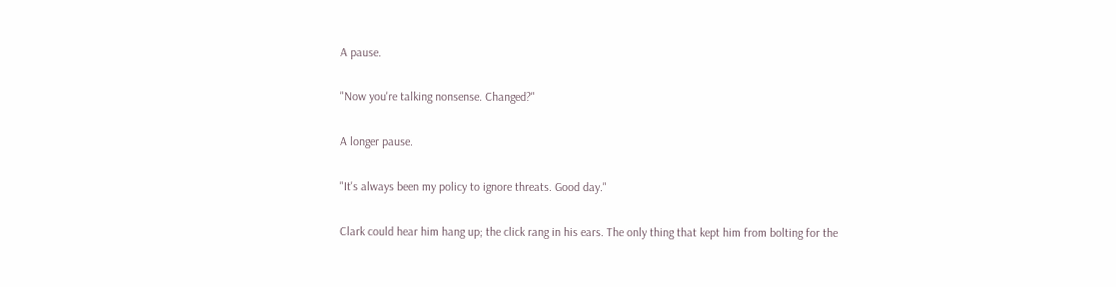A pause.

"Now you're talking nonsense. Changed?"

A longer pause.

"It's always been my policy to ignore threats. Good day."

Clark could hear him hang up; the click rang in his ears. The only thing that kept him from bolting for the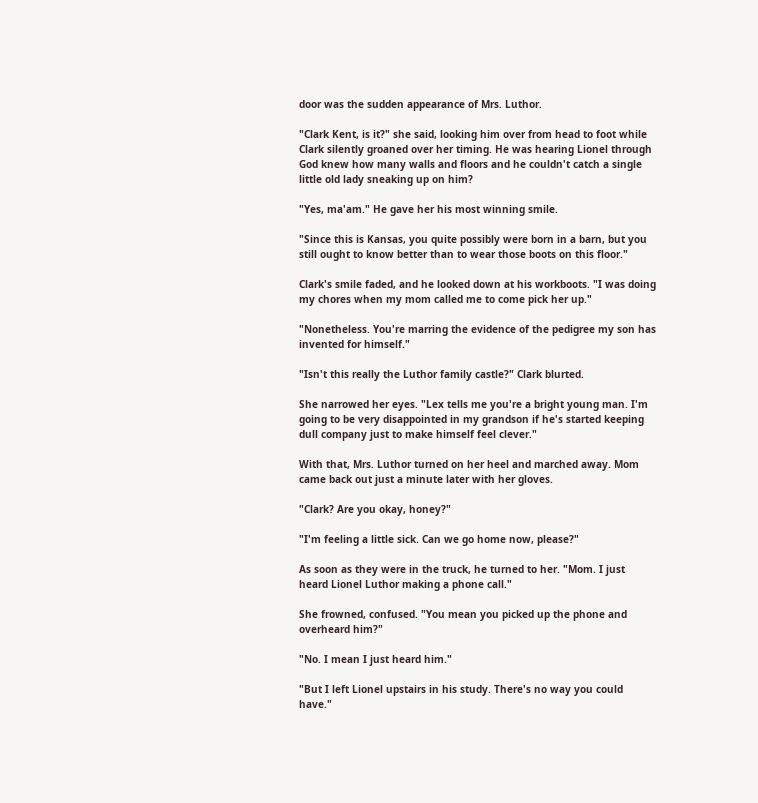door was the sudden appearance of Mrs. Luthor.

"Clark Kent, is it?" she said, looking him over from head to foot while Clark silently groaned over her timing. He was hearing Lionel through God knew how many walls and floors and he couldn't catch a single little old lady sneaking up on him?

"Yes, ma'am." He gave her his most winning smile.

"Since this is Kansas, you quite possibly were born in a barn, but you still ought to know better than to wear those boots on this floor."

Clark's smile faded, and he looked down at his workboots. "I was doing my chores when my mom called me to come pick her up."

"Nonetheless. You're marring the evidence of the pedigree my son has invented for himself."

"Isn't this really the Luthor family castle?" Clark blurted.

She narrowed her eyes. "Lex tells me you're a bright young man. I'm going to be very disappointed in my grandson if he's started keeping dull company just to make himself feel clever."

With that, Mrs. Luthor turned on her heel and marched away. Mom came back out just a minute later with her gloves.

"Clark? Are you okay, honey?"

"I'm feeling a little sick. Can we go home now, please?"

As soon as they were in the truck, he turned to her. "Mom. I just heard Lionel Luthor making a phone call."

She frowned, confused. "You mean you picked up the phone and overheard him?"

"No. I mean I just heard him."

"But I left Lionel upstairs in his study. There's no way you could have."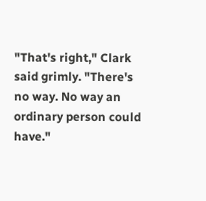"That's right," Clark said grimly. "There's no way. No way an ordinary person could have."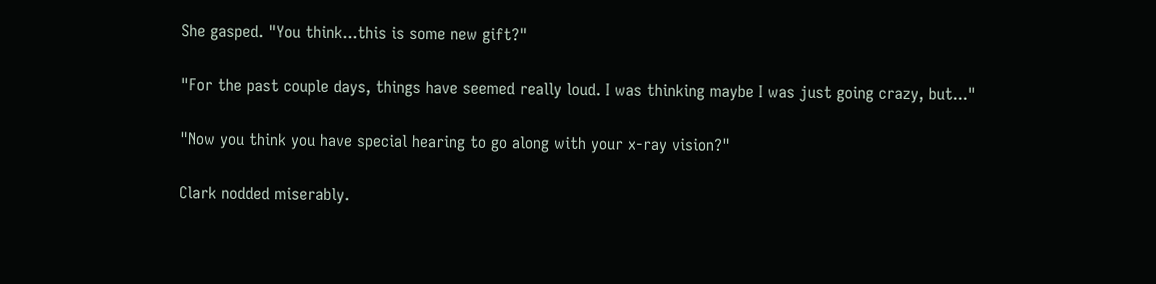She gasped. "You think...this is some new gift?"

"For the past couple days, things have seemed really loud. I was thinking maybe I was just going crazy, but..."

"Now you think you have special hearing to go along with your x-ray vision?"

Clark nodded miserably.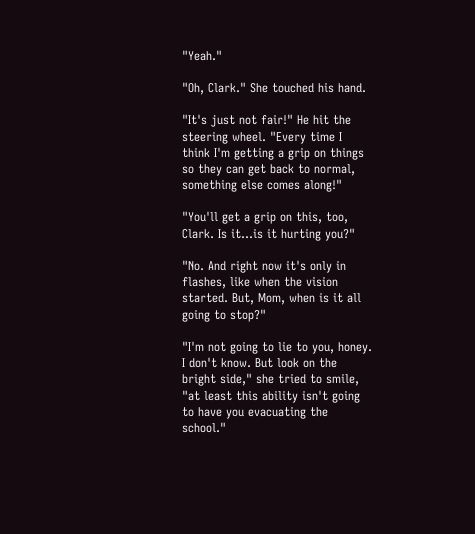"Yeah."

"Oh, Clark." She touched his hand.

"It's just not fair!" He hit the steering wheel. "Every time I think I'm getting a grip on things so they can get back to normal, something else comes along!"

"You'll get a grip on this, too, Clark. Is it...is it hurting you?"

"No. And right now it's only in flashes, like when the vision started. But, Mom, when is it all going to stop?"

"I'm not going to lie to you, honey. I don't know. But look on the bright side," she tried to smile, "at least this ability isn't going to have you evacuating the school."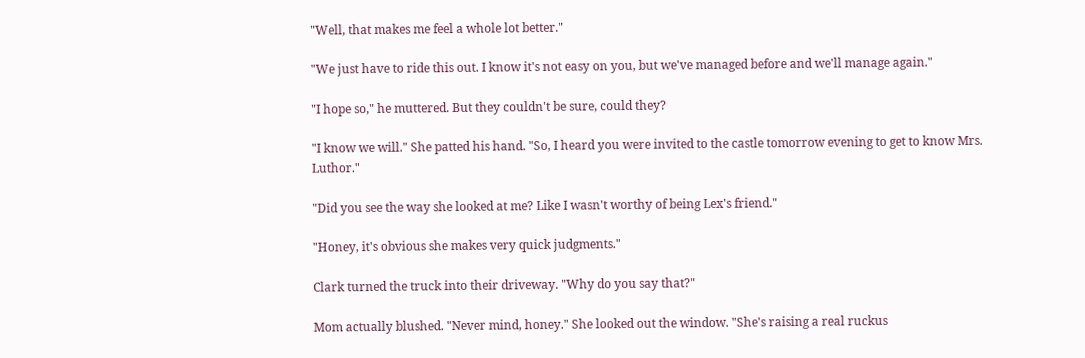"Well, that makes me feel a whole lot better."

"We just have to ride this out. I know it's not easy on you, but we've managed before and we'll manage again."

"I hope so," he muttered. But they couldn't be sure, could they?

"I know we will." She patted his hand. "So, I heard you were invited to the castle tomorrow evening to get to know Mrs. Luthor."

"Did you see the way she looked at me? Like I wasn't worthy of being Lex's friend."

"Honey, it's obvious she makes very quick judgments."

Clark turned the truck into their driveway. "Why do you say that?"

Mom actually blushed. "Never mind, honey." She looked out the window. "She's raising a real ruckus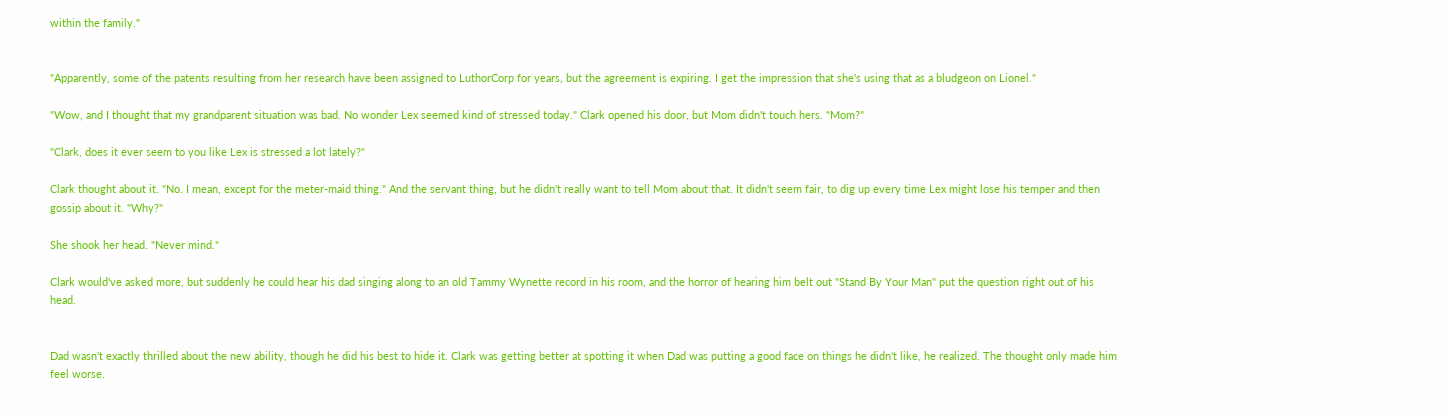within the family."


"Apparently, some of the patents resulting from her research have been assigned to LuthorCorp for years, but the agreement is expiring. I get the impression that she's using that as a bludgeon on Lionel."

"Wow, and I thought that my grandparent situation was bad. No wonder Lex seemed kind of stressed today." Clark opened his door, but Mom didn't touch hers. "Mom?"

"Clark, does it ever seem to you like Lex is stressed a lot lately?"

Clark thought about it. "No. I mean, except for the meter-maid thing." And the servant thing, but he didn't really want to tell Mom about that. It didn't seem fair, to dig up every time Lex might lose his temper and then gossip about it. "Why?"

She shook her head. "Never mind."

Clark would've asked more, but suddenly he could hear his dad singing along to an old Tammy Wynette record in his room, and the horror of hearing him belt out "Stand By Your Man" put the question right out of his head.


Dad wasn't exactly thrilled about the new ability, though he did his best to hide it. Clark was getting better at spotting it when Dad was putting a good face on things he didn't like, he realized. The thought only made him feel worse.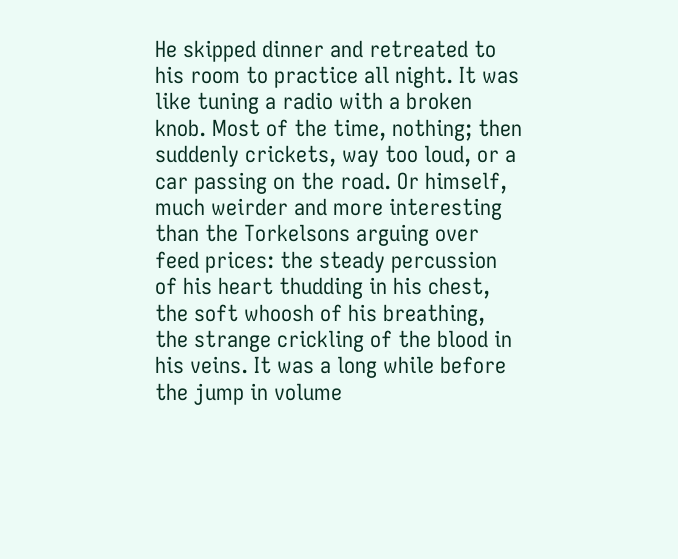He skipped dinner and retreated to his room to practice all night. It was like tuning a radio with a broken knob. Most of the time, nothing; then suddenly crickets, way too loud, or a car passing on the road. Or himself, much weirder and more interesting than the Torkelsons arguing over feed prices: the steady percussion of his heart thudding in his chest, the soft whoosh of his breathing, the strange crickling of the blood in his veins. It was a long while before the jump in volume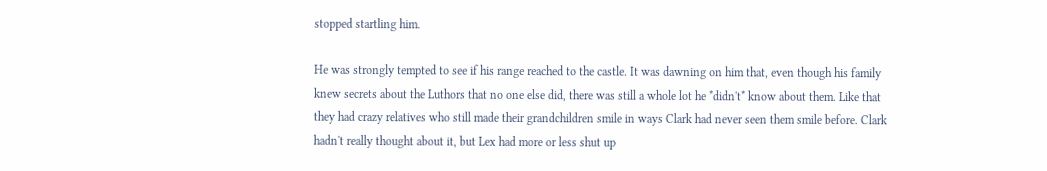stopped startling him.

He was strongly tempted to see if his range reached to the castle. It was dawning on him that, even though his family knew secrets about the Luthors that no one else did, there was still a whole lot he *didn't* know about them. Like that they had crazy relatives who still made their grandchildren smile in ways Clark had never seen them smile before. Clark hadn't really thought about it, but Lex had more or less shut up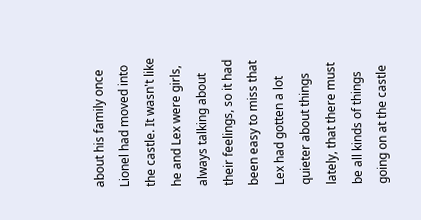about his family once Lionel had moved into the castle. It wasn't like he and Lex were girls, always talking about their feelings, so it had been easy to miss that Lex had gotten a lot quieter about things lately, that there must be all kinds of things going on at the castle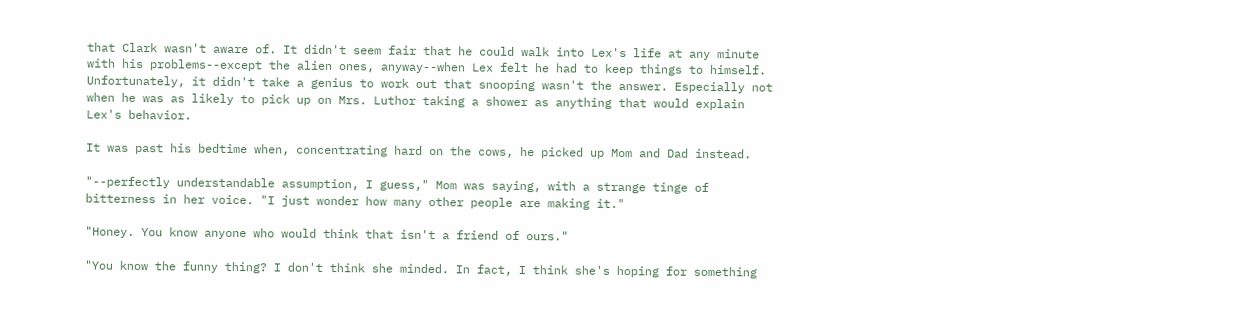that Clark wasn't aware of. It didn't seem fair that he could walk into Lex's life at any minute with his problems--except the alien ones, anyway--when Lex felt he had to keep things to himself. Unfortunately, it didn't take a genius to work out that snooping wasn't the answer. Especially not when he was as likely to pick up on Mrs. Luthor taking a shower as anything that would explain Lex's behavior.

It was past his bedtime when, concentrating hard on the cows, he picked up Mom and Dad instead.

"--perfectly understandable assumption, I guess," Mom was saying, with a strange tinge of bitterness in her voice. "I just wonder how many other people are making it."

"Honey. You know anyone who would think that isn't a friend of ours."

"You know the funny thing? I don't think she minded. In fact, I think she's hoping for something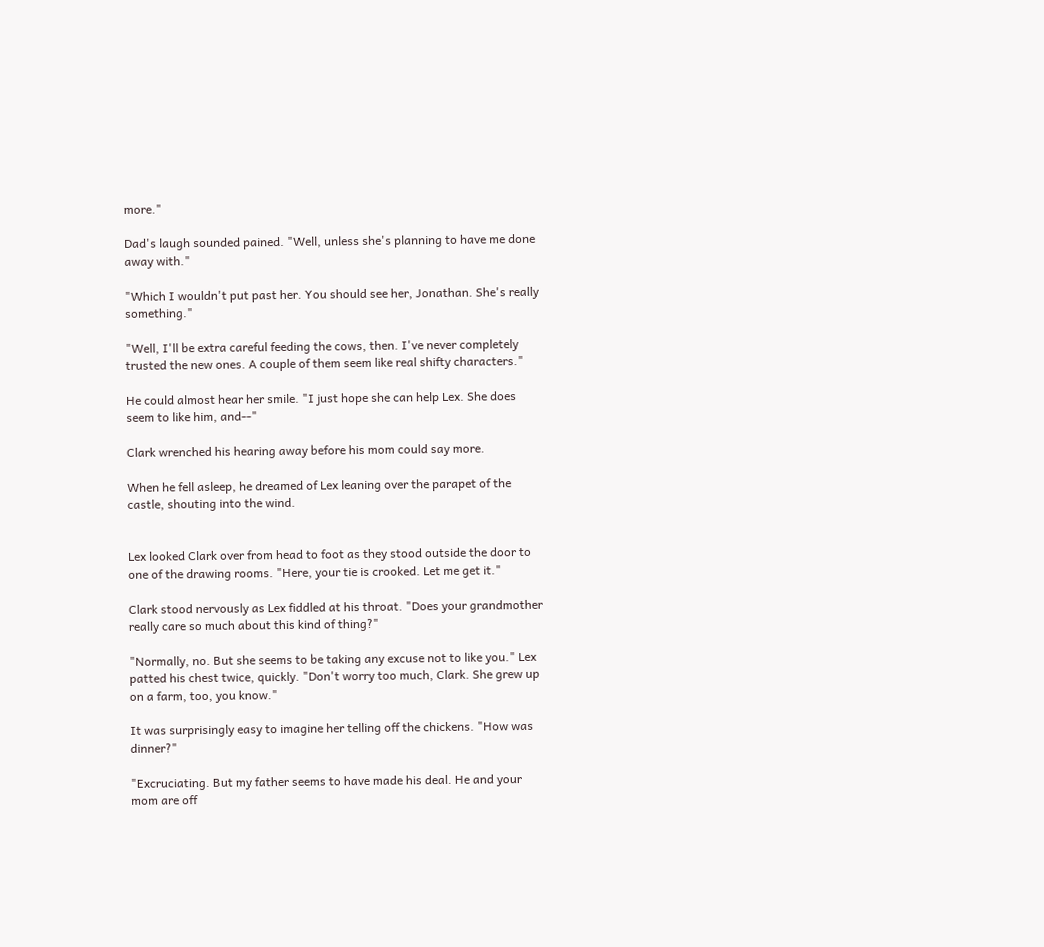more."

Dad's laugh sounded pained. "Well, unless she's planning to have me done away with."

"Which I wouldn't put past her. You should see her, Jonathan. She's really something."

"Well, I'll be extra careful feeding the cows, then. I've never completely trusted the new ones. A couple of them seem like real shifty characters."

He could almost hear her smile. "I just hope she can help Lex. She does seem to like him, and--"

Clark wrenched his hearing away before his mom could say more.

When he fell asleep, he dreamed of Lex leaning over the parapet of the castle, shouting into the wind.


Lex looked Clark over from head to foot as they stood outside the door to one of the drawing rooms. "Here, your tie is crooked. Let me get it."

Clark stood nervously as Lex fiddled at his throat. "Does your grandmother really care so much about this kind of thing?"

"Normally, no. But she seems to be taking any excuse not to like you." Lex patted his chest twice, quickly. "Don't worry too much, Clark. She grew up on a farm, too, you know."

It was surprisingly easy to imagine her telling off the chickens. "How was dinner?"

"Excruciating. But my father seems to have made his deal. He and your mom are off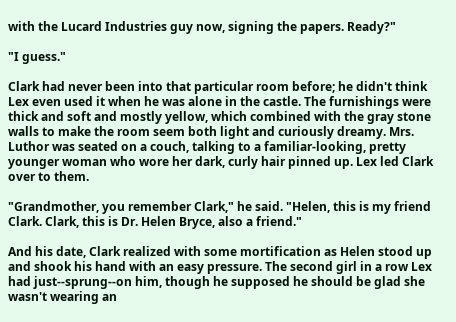with the Lucard Industries guy now, signing the papers. Ready?"

"I guess."

Clark had never been into that particular room before; he didn't think Lex even used it when he was alone in the castle. The furnishings were thick and soft and mostly yellow, which combined with the gray stone walls to make the room seem both light and curiously dreamy. Mrs. Luthor was seated on a couch, talking to a familiar-looking, pretty younger woman who wore her dark, curly hair pinned up. Lex led Clark over to them.

"Grandmother, you remember Clark," he said. "Helen, this is my friend Clark. Clark, this is Dr. Helen Bryce, also a friend."

And his date, Clark realized with some mortification as Helen stood up and shook his hand with an easy pressure. The second girl in a row Lex had just--sprung--on him, though he supposed he should be glad she wasn't wearing an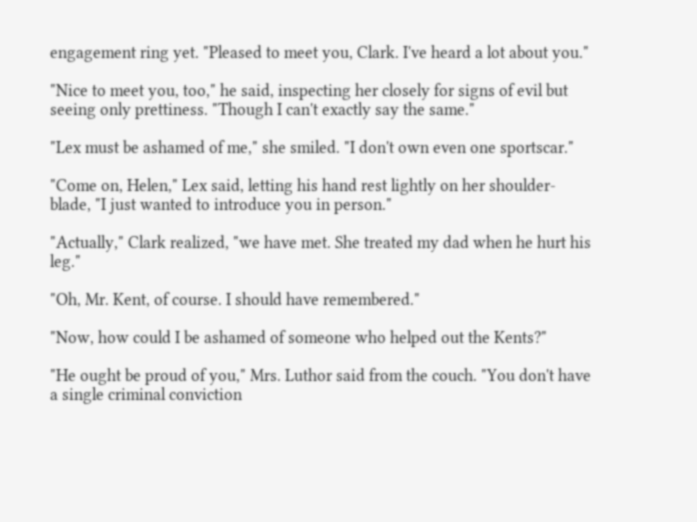engagement ring yet. "Pleased to meet you, Clark. I've heard a lot about you."

"Nice to meet you, too," he said, inspecting her closely for signs of evil but seeing only prettiness. "Though I can't exactly say the same."

"Lex must be ashamed of me," she smiled. "I don't own even one sportscar."

"Come on, Helen," Lex said, letting his hand rest lightly on her shoulder-blade, "I just wanted to introduce you in person."

"Actually," Clark realized, "we have met. She treated my dad when he hurt his leg."

"Oh, Mr. Kent, of course. I should have remembered."

"Now, how could I be ashamed of someone who helped out the Kents?"

"He ought be proud of you," Mrs. Luthor said from the couch. "You don't have a single criminal conviction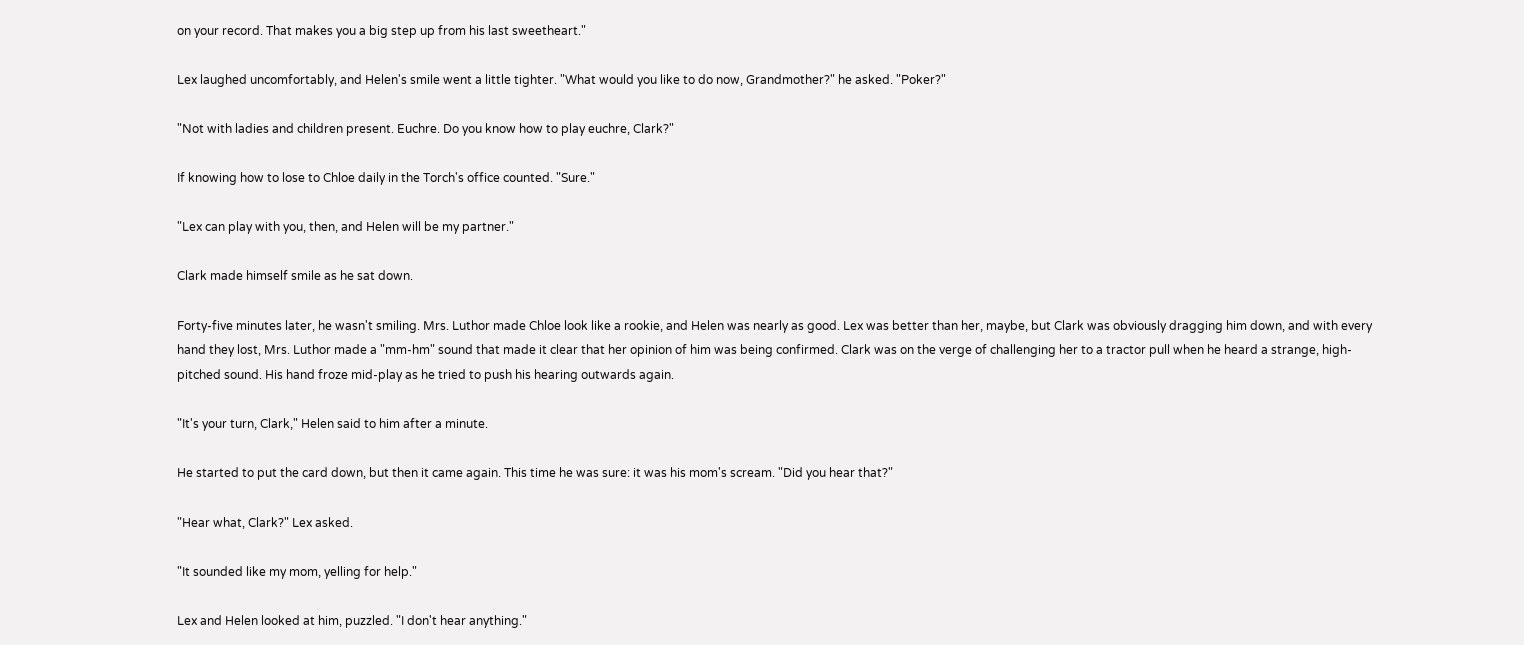on your record. That makes you a big step up from his last sweetheart."

Lex laughed uncomfortably, and Helen's smile went a little tighter. "What would you like to do now, Grandmother?" he asked. "Poker?"

"Not with ladies and children present. Euchre. Do you know how to play euchre, Clark?"

If knowing how to lose to Chloe daily in the Torch's office counted. "Sure."

"Lex can play with you, then, and Helen will be my partner."

Clark made himself smile as he sat down.

Forty-five minutes later, he wasn't smiling. Mrs. Luthor made Chloe look like a rookie, and Helen was nearly as good. Lex was better than her, maybe, but Clark was obviously dragging him down, and with every hand they lost, Mrs. Luthor made a "mm-hm" sound that made it clear that her opinion of him was being confirmed. Clark was on the verge of challenging her to a tractor pull when he heard a strange, high-pitched sound. His hand froze mid-play as he tried to push his hearing outwards again.

"It's your turn, Clark," Helen said to him after a minute.

He started to put the card down, but then it came again. This time he was sure: it was his mom's scream. "Did you hear that?"

"Hear what, Clark?" Lex asked.

"It sounded like my mom, yelling for help."

Lex and Helen looked at him, puzzled. "I don't hear anything."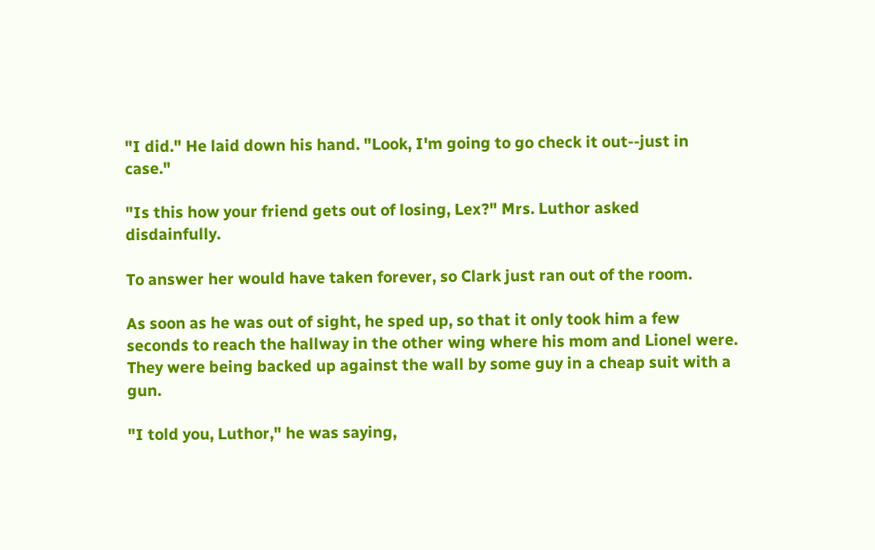"I did." He laid down his hand. "Look, I'm going to go check it out--just in case."

"Is this how your friend gets out of losing, Lex?" Mrs. Luthor asked disdainfully.

To answer her would have taken forever, so Clark just ran out of the room.

As soon as he was out of sight, he sped up, so that it only took him a few seconds to reach the hallway in the other wing where his mom and Lionel were. They were being backed up against the wall by some guy in a cheap suit with a gun.

"I told you, Luthor," he was saying,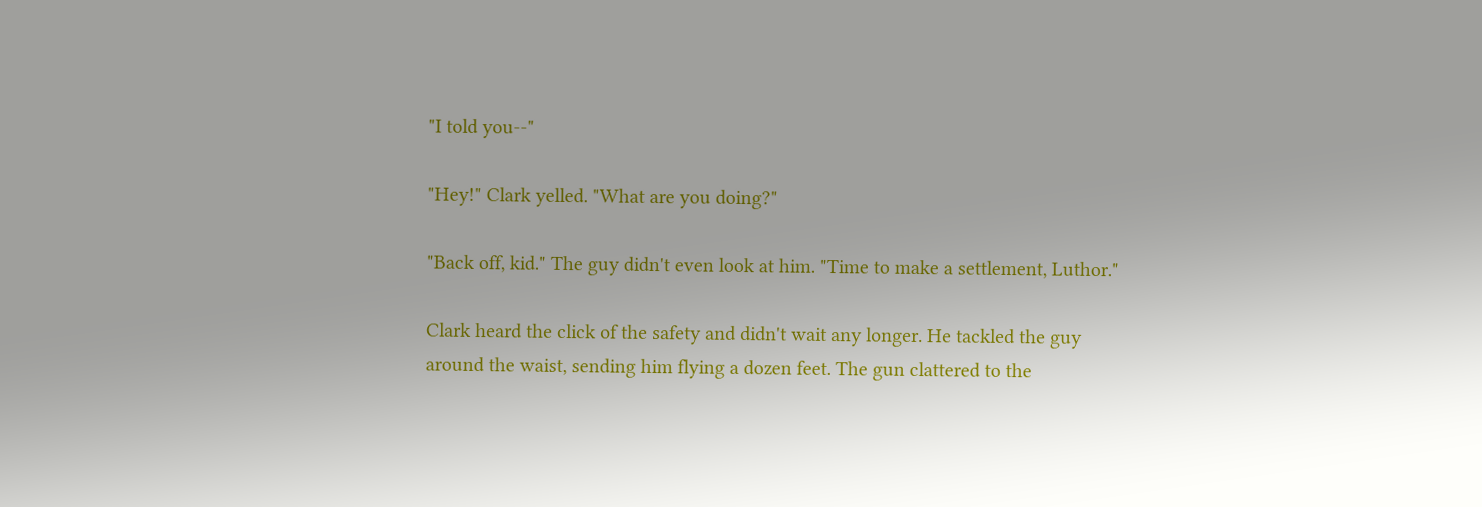"I told you--"

"Hey!" Clark yelled. "What are you doing?"

"Back off, kid." The guy didn't even look at him. "Time to make a settlement, Luthor."

Clark heard the click of the safety and didn't wait any longer. He tackled the guy around the waist, sending him flying a dozen feet. The gun clattered to the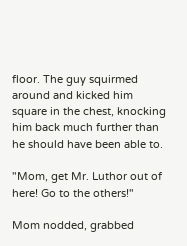floor. The guy squirmed around and kicked him square in the chest, knocking him back much further than he should have been able to.

"Mom, get Mr. Luthor out of here! Go to the others!"

Mom nodded, grabbed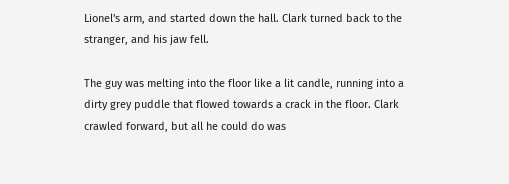Lionel's arm, and started down the hall. Clark turned back to the stranger, and his jaw fell.

The guy was melting into the floor like a lit candle, running into a dirty grey puddle that flowed towards a crack in the floor. Clark crawled forward, but all he could do was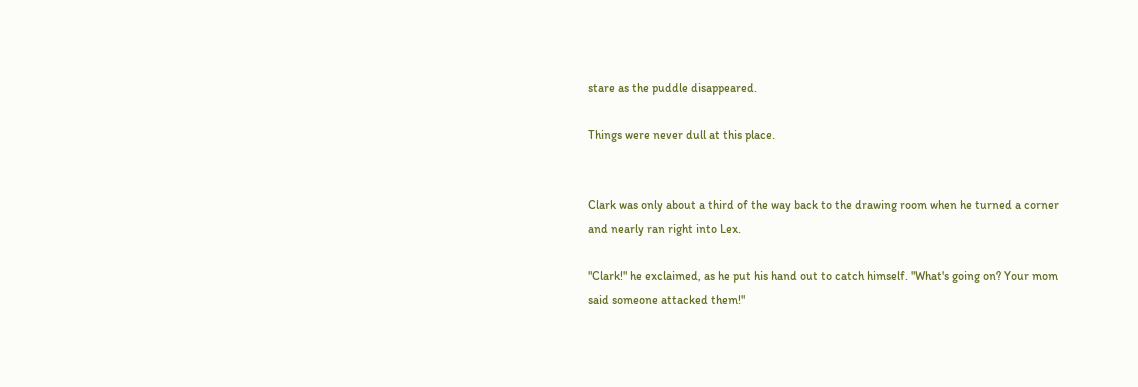stare as the puddle disappeared.

Things were never dull at this place.


Clark was only about a third of the way back to the drawing room when he turned a corner and nearly ran right into Lex.

"Clark!" he exclaimed, as he put his hand out to catch himself. "What's going on? Your mom said someone attacked them!"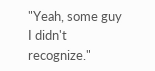"Yeah, some guy I didn't recognize."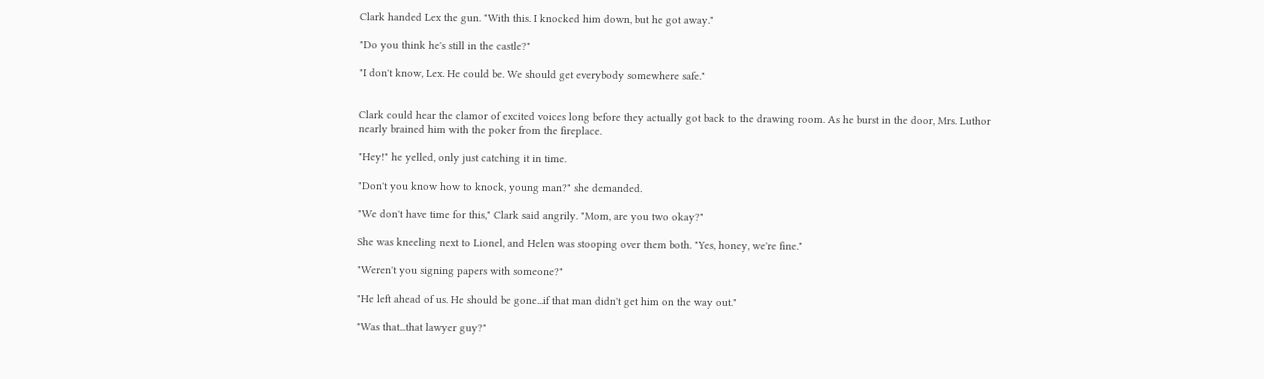Clark handed Lex the gun. "With this. I knocked him down, but he got away."

"Do you think he's still in the castle?"

"I don't know, Lex. He could be. We should get everybody somewhere safe."


Clark could hear the clamor of excited voices long before they actually got back to the drawing room. As he burst in the door, Mrs. Luthor nearly brained him with the poker from the fireplace.

"Hey!" he yelled, only just catching it in time.

"Don't you know how to knock, young man?" she demanded.

"We don't have time for this," Clark said angrily. "Mom, are you two okay?"

She was kneeling next to Lionel, and Helen was stooping over them both. "Yes, honey, we're fine."

"Weren't you signing papers with someone?"

"He left ahead of us. He should be gone...if that man didn't get him on the way out."

"Was that...that lawyer guy?"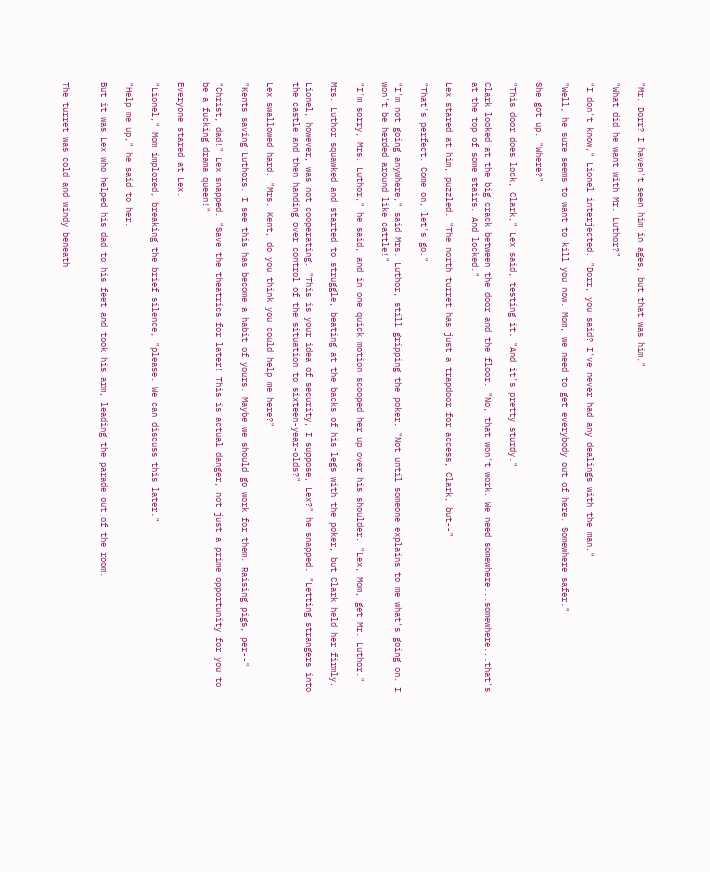"Mr. Dorr? I haven't seen him in ages, but that was him."

"What did he want with Mr. Luthor?"

"I don't know," Lionel interjected. "Dorr, you said? I've never had any dealings with the man."

"Well, he sure seems to want to kill you now. Mom, we need to get everybody out of here. Somewhere safer."

She got up. "Where?"

"This door does lock, Clark," Lex said, testing it. "And it's pretty sturdy."

Clark looked at the big crack between the door and the floor. "No, that won't work. We need somewhere...somewhere...that's at the top of some stairs. And locked."

Lex stared at him, puzzled. "The north turret has just a trapdoor for access, Clark, but--"

"That's perfect. Come on, let's go."

"I'm not going anywhere," said Mrs. Luthor, still gripping the poker. "Not until someone explains to me what's going on. I won't be herded around like cattle!"

"I'm sorry, Mrs. Luthor," he said, and in one quick motion scooped her up over his shoulder. "Lex, Mom, get Mr. Luthor."

Mrs. Luthor squawked and started to struggle, beating at the backs of his legs with the poker, but Clark held her firmly.

Lionel, however, was not cooperating. "This is your idea of security, I suppose, Lex?" he snapped. "Letting strangers into the castle and then handing over control of the situation to sixteen-year-olds?"

Lex swallowed hard. "Mrs. Kent, do you think you could help me here?"

"Kents saving Luthors. I see this has become a habit of yours. Maybe we should go work for them. Raising pigs, per--"

"Christ, dad!" Lex snapped. "Save the theatrics for later! This is actual danger, not just a prime opportunity for you to be a fucking drama queen!"

Everyone stared at Lex.

"Lionel," Mom implored, breaking the brief silence, "please. We can discuss this later."

"Help me up," he said to her.

But it was Lex who helped his dad to his feet and took his arm, leading the parade out of the room.


The turret was cold and windy beneath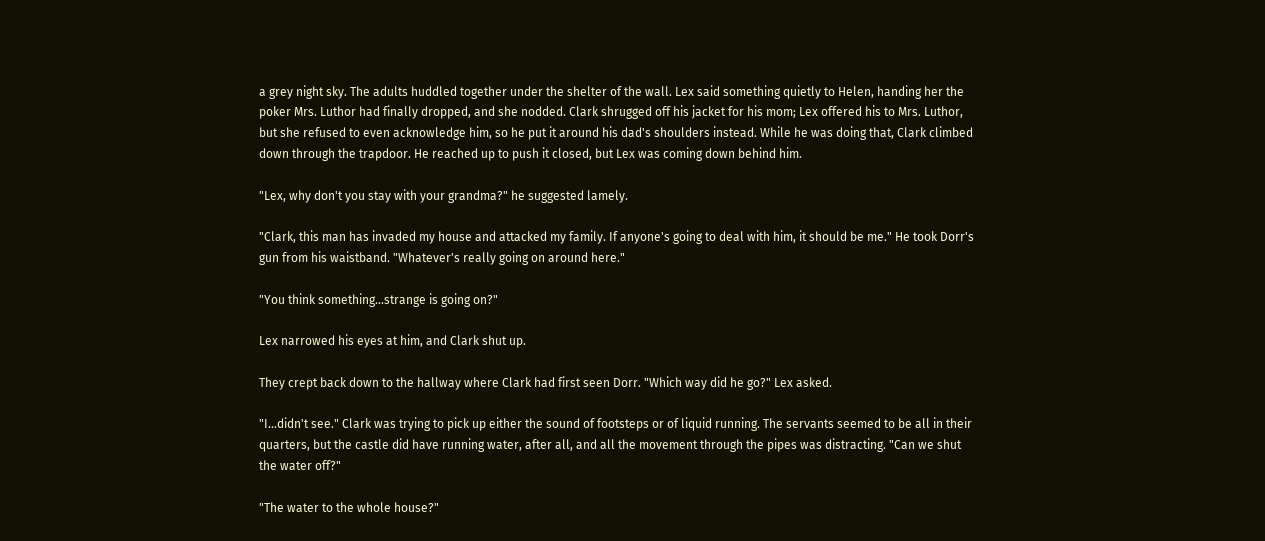a grey night sky. The adults huddled together under the shelter of the wall. Lex said something quietly to Helen, handing her the poker Mrs. Luthor had finally dropped, and she nodded. Clark shrugged off his jacket for his mom; Lex offered his to Mrs. Luthor, but she refused to even acknowledge him, so he put it around his dad's shoulders instead. While he was doing that, Clark climbed down through the trapdoor. He reached up to push it closed, but Lex was coming down behind him.

"Lex, why don't you stay with your grandma?" he suggested lamely.

"Clark, this man has invaded my house and attacked my family. If anyone's going to deal with him, it should be me." He took Dorr's gun from his waistband. "Whatever's really going on around here."

"You think something...strange is going on?"

Lex narrowed his eyes at him, and Clark shut up.

They crept back down to the hallway where Clark had first seen Dorr. "Which way did he go?" Lex asked.

"I...didn't see." Clark was trying to pick up either the sound of footsteps or of liquid running. The servants seemed to be all in their quarters, but the castle did have running water, after all, and all the movement through the pipes was distracting. "Can we shut the water off?"

"The water to the whole house?"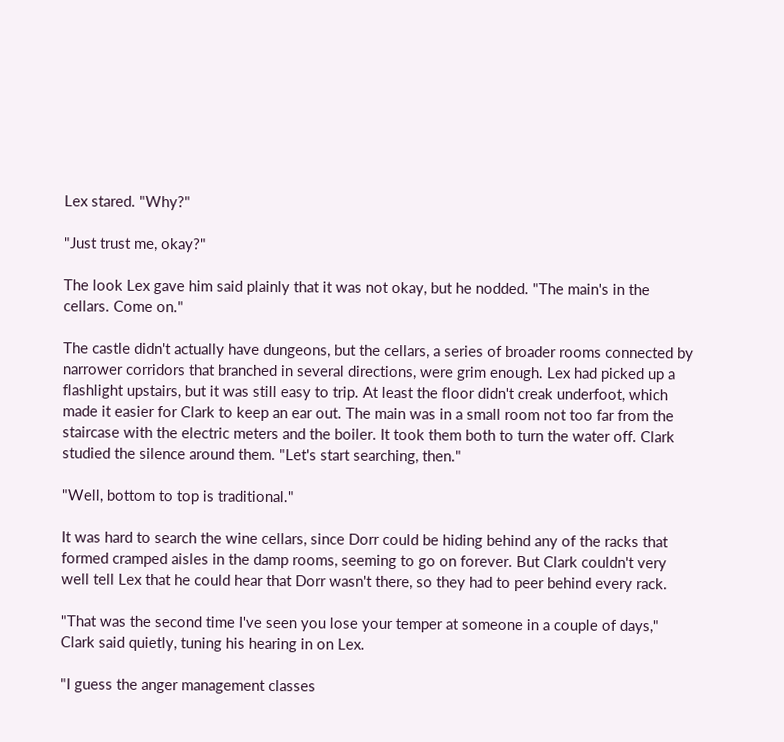Lex stared. "Why?"

"Just trust me, okay?"

The look Lex gave him said plainly that it was not okay, but he nodded. "The main's in the cellars. Come on."

The castle didn't actually have dungeons, but the cellars, a series of broader rooms connected by narrower corridors that branched in several directions, were grim enough. Lex had picked up a flashlight upstairs, but it was still easy to trip. At least the floor didn't creak underfoot, which made it easier for Clark to keep an ear out. The main was in a small room not too far from the staircase with the electric meters and the boiler. It took them both to turn the water off. Clark studied the silence around them. "Let's start searching, then."

"Well, bottom to top is traditional."

It was hard to search the wine cellars, since Dorr could be hiding behind any of the racks that formed cramped aisles in the damp rooms, seeming to go on forever. But Clark couldn't very well tell Lex that he could hear that Dorr wasn't there, so they had to peer behind every rack.

"That was the second time I've seen you lose your temper at someone in a couple of days," Clark said quietly, tuning his hearing in on Lex.

"I guess the anger management classes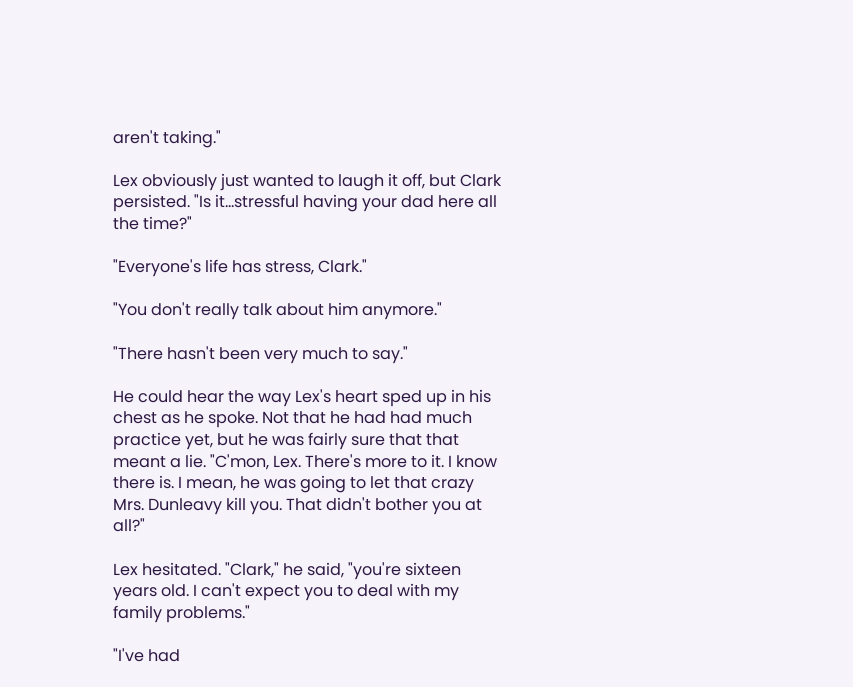aren't taking."

Lex obviously just wanted to laugh it off, but Clark persisted. "Is it...stressful having your dad here all the time?"

"Everyone's life has stress, Clark."

"You don't really talk about him anymore."

"There hasn't been very much to say."

He could hear the way Lex's heart sped up in his chest as he spoke. Not that he had had much practice yet, but he was fairly sure that that meant a lie. "C'mon, Lex. There's more to it. I know there is. I mean, he was going to let that crazy Mrs. Dunleavy kill you. That didn't bother you at all?"

Lex hesitated. "Clark," he said, "you're sixteen years old. I can't expect you to deal with my family problems."

"I've had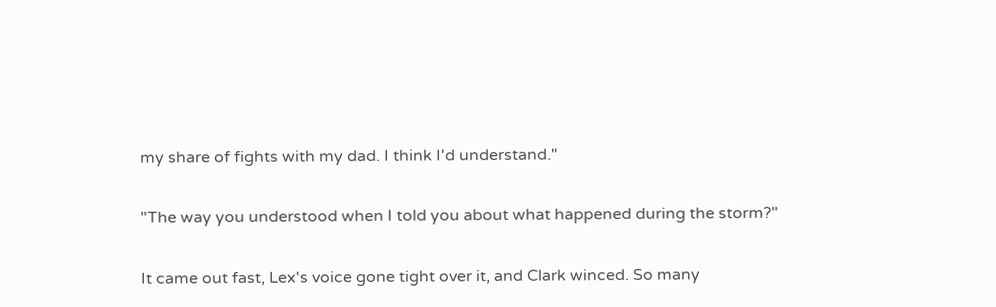my share of fights with my dad. I think I'd understand."

"The way you understood when I told you about what happened during the storm?"

It came out fast, Lex's voice gone tight over it, and Clark winced. So many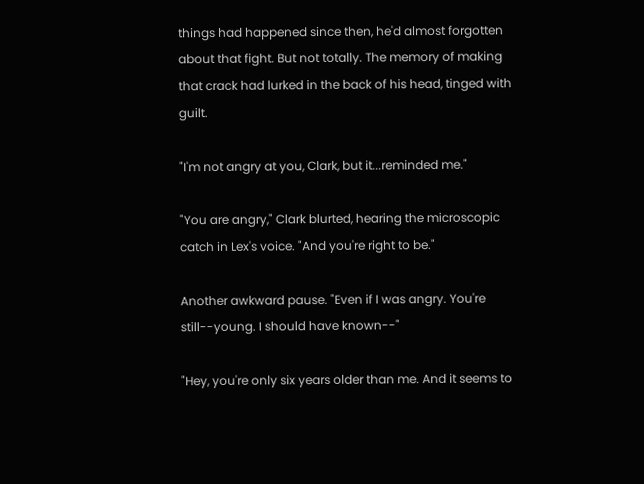things had happened since then, he'd almost forgotten about that fight. But not totally. The memory of making that crack had lurked in the back of his head, tinged with guilt.

"I'm not angry at you, Clark, but it...reminded me."

"You are angry," Clark blurted, hearing the microscopic catch in Lex's voice. "And you're right to be."

Another awkward pause. "Even if I was angry. You're still--young. I should have known--"

"Hey, you're only six years older than me. And it seems to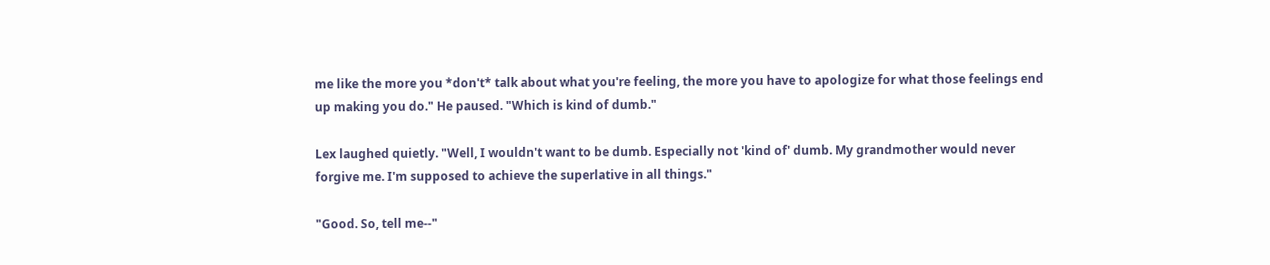me like the more you *don't* talk about what you're feeling, the more you have to apologize for what those feelings end up making you do." He paused. "Which is kind of dumb."

Lex laughed quietly. "Well, I wouldn't want to be dumb. Especially not 'kind of' dumb. My grandmother would never forgive me. I'm supposed to achieve the superlative in all things."

"Good. So, tell me--"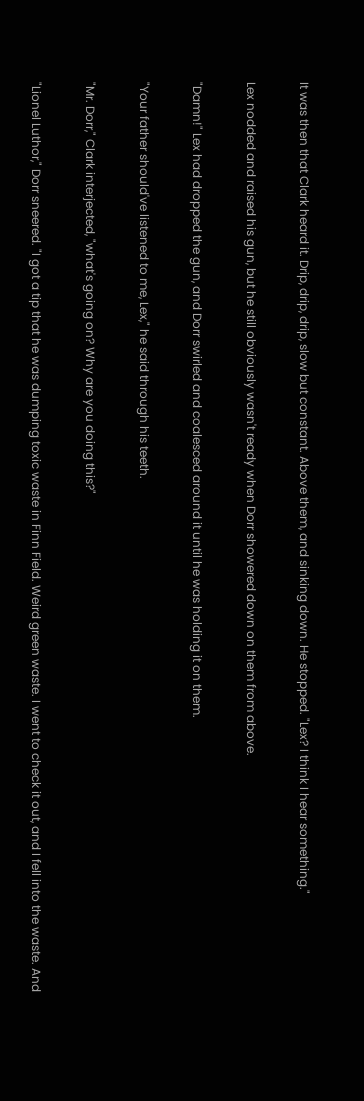It was then that Clark heard it. Drip, drip, drip, slow but constant. Above them, and sinking down. He stopped. "Lex? I think I hear something."

Lex nodded and raised his gun, but he still obviously wasn't ready when Dorr showered down on them from above.

"Damn!" Lex had dropped the gun, and Dorr swirled and coalesced around it until he was holding it on them.

"Your father should've listened to me, Lex," he said through his teeth.

"Mr. Dorr," Clark interjected, "what's going on? Why are you doing this?"

"Lionel Luthor," Dorr sneered. "I got a tip that he was dumping toxic waste in Finn Field. Weird green waste. I went to check it out, and I fell into the waste. And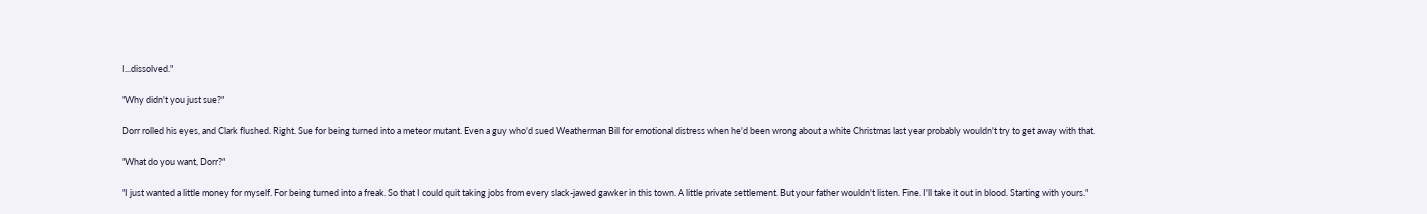I...dissolved."

"Why didn't you just sue?"

Dorr rolled his eyes, and Clark flushed. Right. Sue for being turned into a meteor mutant. Even a guy who'd sued Weatherman Bill for emotional distress when he'd been wrong about a white Christmas last year probably wouldn't try to get away with that.

"What do you want, Dorr?"

"I just wanted a little money for myself. For being turned into a freak. So that I could quit taking jobs from every slack-jawed gawker in this town. A little private settlement. But your father wouldn't listen. Fine. I'll take it out in blood. Starting with yours."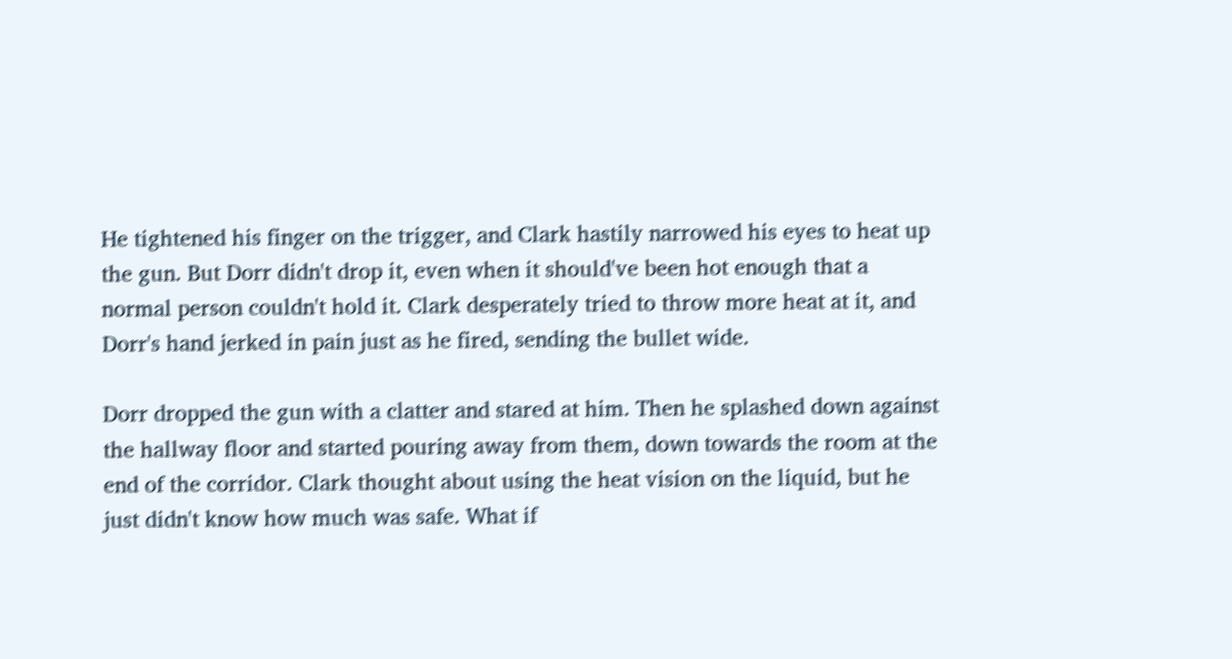He tightened his finger on the trigger, and Clark hastily narrowed his eyes to heat up the gun. But Dorr didn't drop it, even when it should've been hot enough that a normal person couldn't hold it. Clark desperately tried to throw more heat at it, and Dorr's hand jerked in pain just as he fired, sending the bullet wide.

Dorr dropped the gun with a clatter and stared at him. Then he splashed down against the hallway floor and started pouring away from them, down towards the room at the end of the corridor. Clark thought about using the heat vision on the liquid, but he just didn't know how much was safe. What if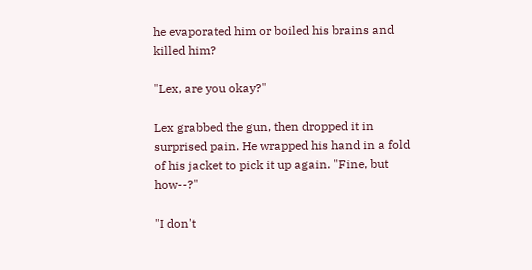he evaporated him or boiled his brains and killed him?

"Lex, are you okay?"

Lex grabbed the gun, then dropped it in surprised pain. He wrapped his hand in a fold of his jacket to pick it up again. "Fine, but how--?"

"I don't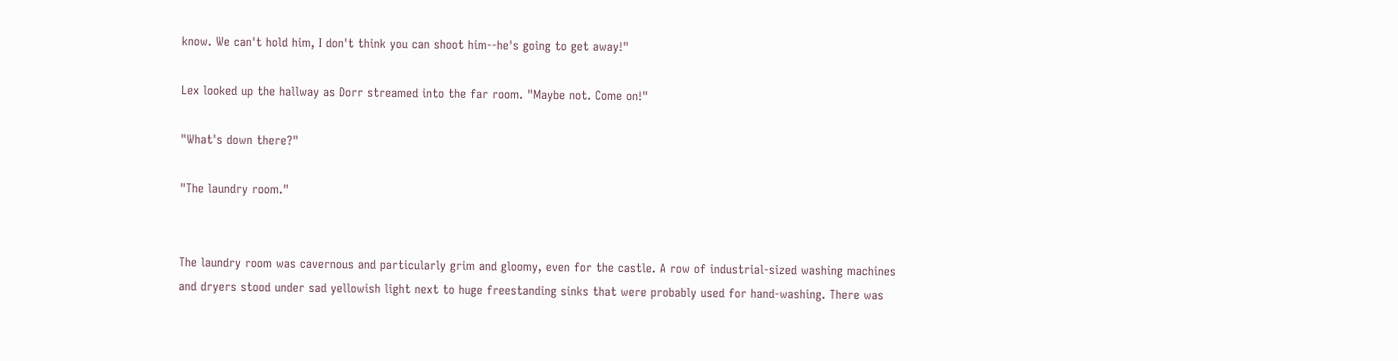know. We can't hold him, I don't think you can shoot him--he's going to get away!"

Lex looked up the hallway as Dorr streamed into the far room. "Maybe not. Come on!"

"What's down there?"

"The laundry room."


The laundry room was cavernous and particularly grim and gloomy, even for the castle. A row of industrial-sized washing machines and dryers stood under sad yellowish light next to huge freestanding sinks that were probably used for hand-washing. There was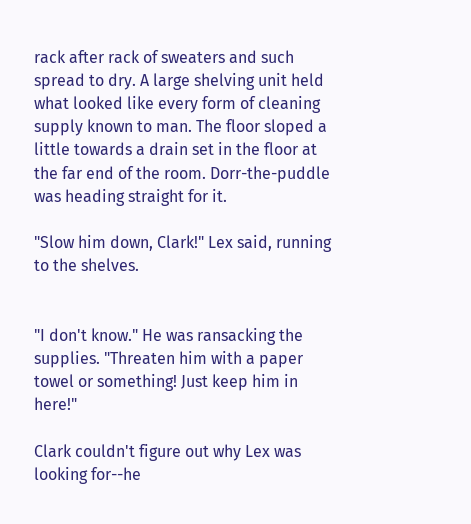rack after rack of sweaters and such spread to dry. A large shelving unit held what looked like every form of cleaning supply known to man. The floor sloped a little towards a drain set in the floor at the far end of the room. Dorr-the-puddle was heading straight for it.

"Slow him down, Clark!" Lex said, running to the shelves.


"I don't know." He was ransacking the supplies. "Threaten him with a paper towel or something! Just keep him in here!"

Clark couldn't figure out why Lex was looking for--he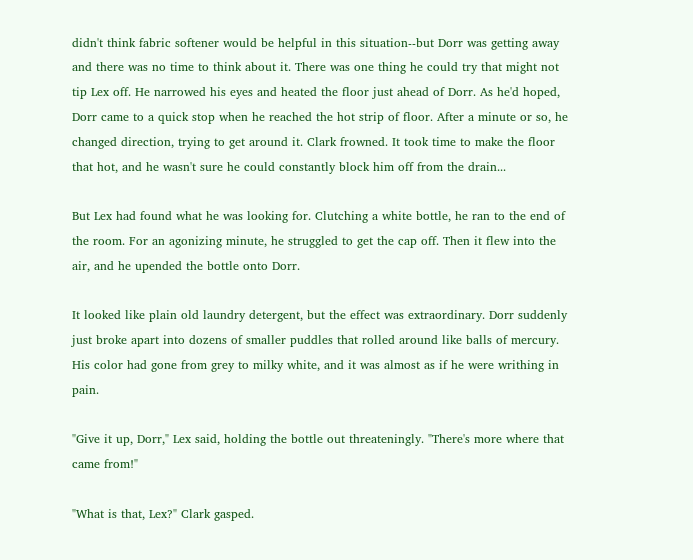didn't think fabric softener would be helpful in this situation--but Dorr was getting away and there was no time to think about it. There was one thing he could try that might not tip Lex off. He narrowed his eyes and heated the floor just ahead of Dorr. As he'd hoped, Dorr came to a quick stop when he reached the hot strip of floor. After a minute or so, he changed direction, trying to get around it. Clark frowned. It took time to make the floor that hot, and he wasn't sure he could constantly block him off from the drain...

But Lex had found what he was looking for. Clutching a white bottle, he ran to the end of the room. For an agonizing minute, he struggled to get the cap off. Then it flew into the air, and he upended the bottle onto Dorr.

It looked like plain old laundry detergent, but the effect was extraordinary. Dorr suddenly just broke apart into dozens of smaller puddles that rolled around like balls of mercury. His color had gone from grey to milky white, and it was almost as if he were writhing in pain.

"Give it up, Dorr," Lex said, holding the bottle out threateningly. "There's more where that came from!"

"What is that, Lex?" Clark gasped.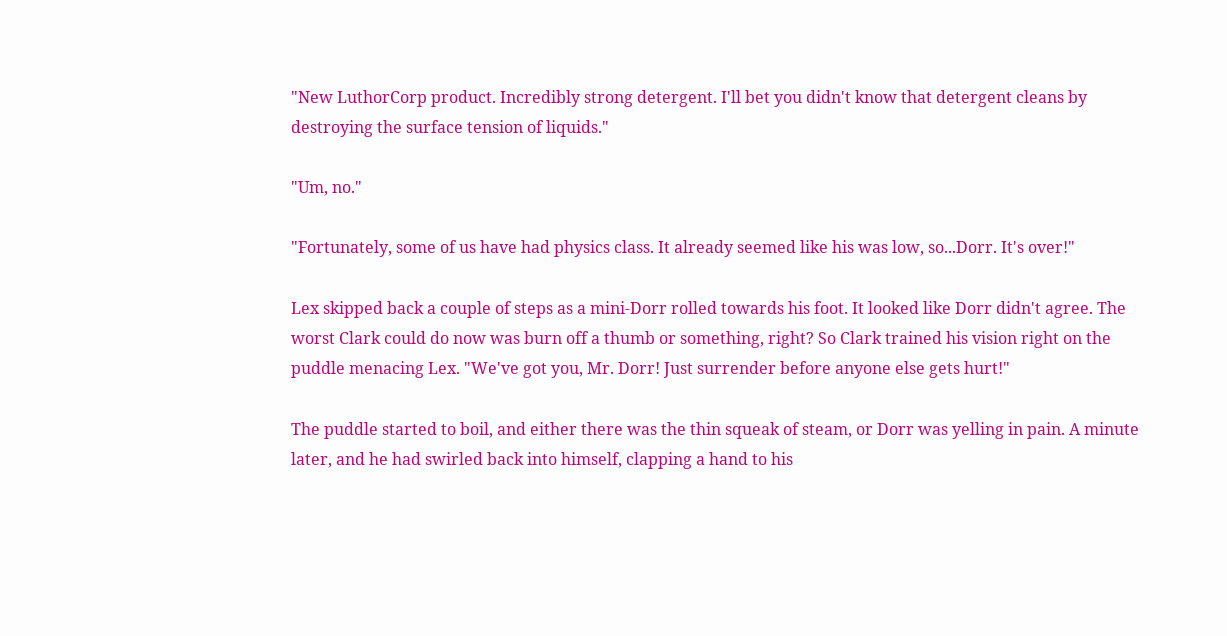"New LuthorCorp product. Incredibly strong detergent. I'll bet you didn't know that detergent cleans by destroying the surface tension of liquids."

"Um, no."

"Fortunately, some of us have had physics class. It already seemed like his was low, so...Dorr. It's over!"

Lex skipped back a couple of steps as a mini-Dorr rolled towards his foot. It looked like Dorr didn't agree. The worst Clark could do now was burn off a thumb or something, right? So Clark trained his vision right on the puddle menacing Lex. "We've got you, Mr. Dorr! Just surrender before anyone else gets hurt!"

The puddle started to boil, and either there was the thin squeak of steam, or Dorr was yelling in pain. A minute later, and he had swirled back into himself, clapping a hand to his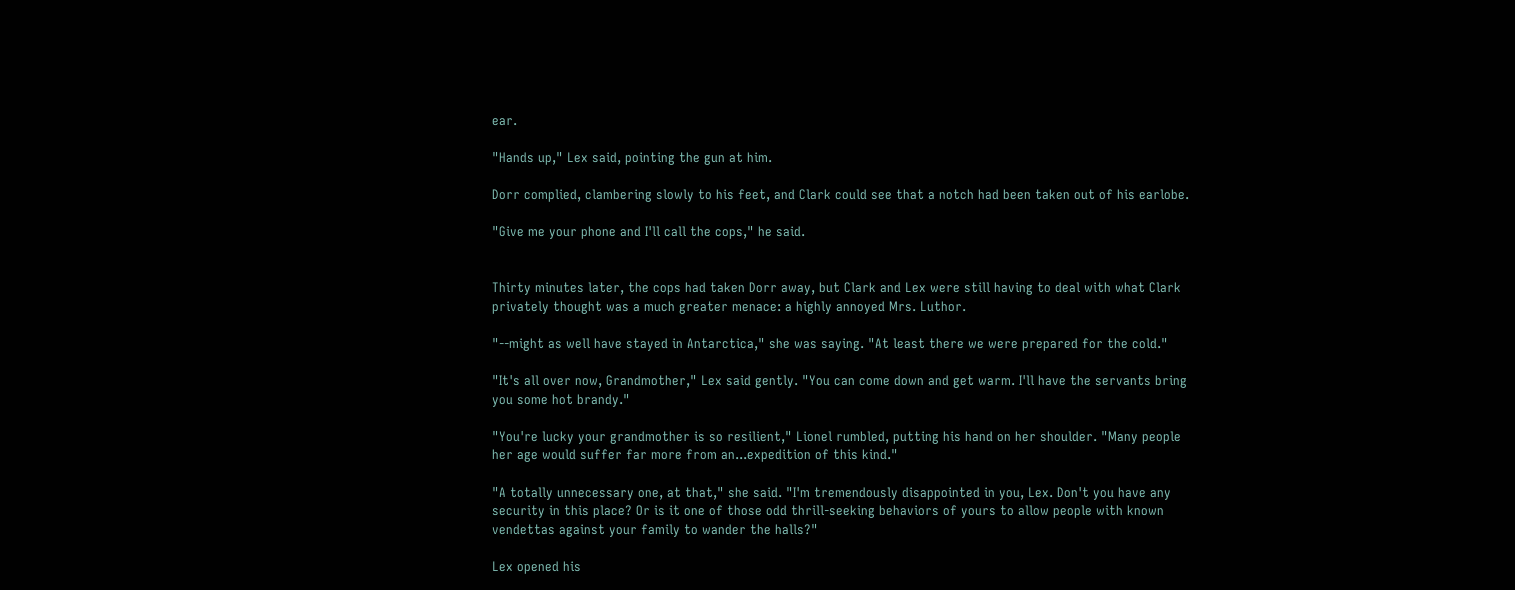ear.

"Hands up," Lex said, pointing the gun at him.

Dorr complied, clambering slowly to his feet, and Clark could see that a notch had been taken out of his earlobe.

"Give me your phone and I'll call the cops," he said.


Thirty minutes later, the cops had taken Dorr away, but Clark and Lex were still having to deal with what Clark privately thought was a much greater menace: a highly annoyed Mrs. Luthor.

"--might as well have stayed in Antarctica," she was saying. "At least there we were prepared for the cold."

"It's all over now, Grandmother," Lex said gently. "You can come down and get warm. I'll have the servants bring you some hot brandy."

"You're lucky your grandmother is so resilient," Lionel rumbled, putting his hand on her shoulder. "Many people her age would suffer far more from an...expedition of this kind."

"A totally unnecessary one, at that," she said. "I'm tremendously disappointed in you, Lex. Don't you have any security in this place? Or is it one of those odd thrill-seeking behaviors of yours to allow people with known vendettas against your family to wander the halls?"

Lex opened his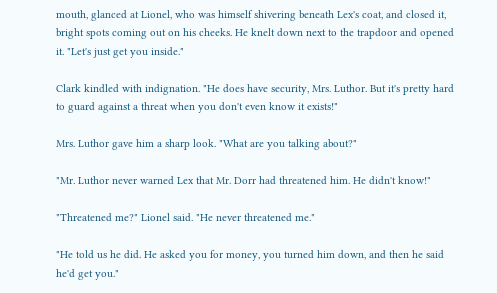mouth, glanced at Lionel, who was himself shivering beneath Lex's coat, and closed it, bright spots coming out on his cheeks. He knelt down next to the trapdoor and opened it. "Let's just get you inside."

Clark kindled with indignation. "He does have security, Mrs. Luthor. But it's pretty hard to guard against a threat when you don't even know it exists!"

Mrs. Luthor gave him a sharp look. "What are you talking about?"

"Mr. Luthor never warned Lex that Mr. Dorr had threatened him. He didn't know!"

"Threatened me?" Lionel said. "He never threatened me."

"He told us he did. He asked you for money, you turned him down, and then he said he'd get you."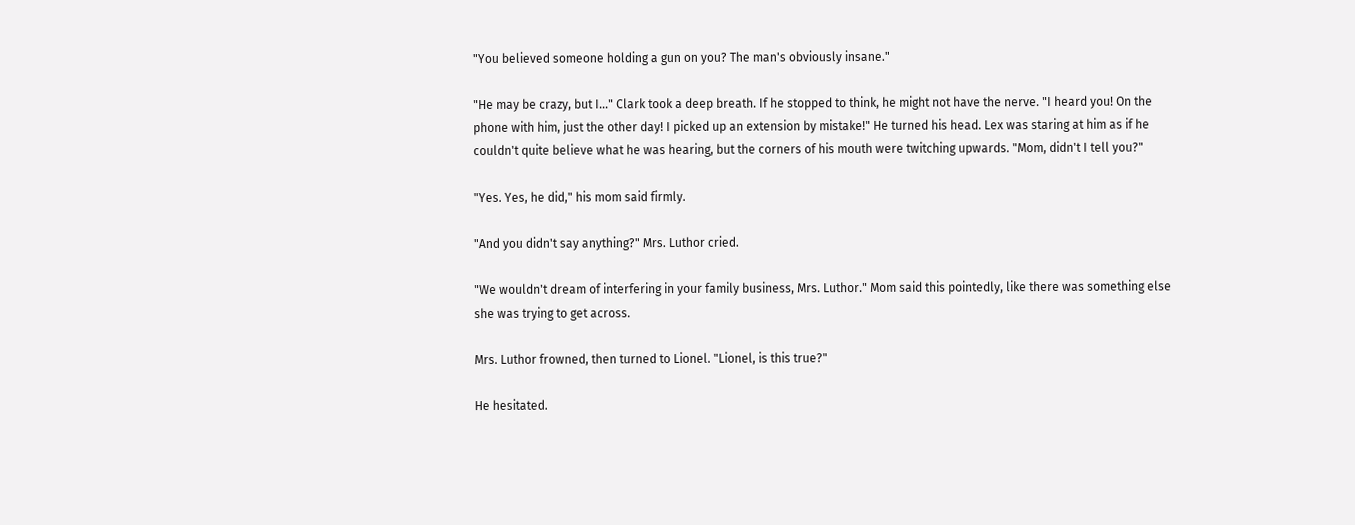"You believed someone holding a gun on you? The man's obviously insane."

"He may be crazy, but I..." Clark took a deep breath. If he stopped to think, he might not have the nerve. "I heard you! On the phone with him, just the other day! I picked up an extension by mistake!" He turned his head. Lex was staring at him as if he couldn't quite believe what he was hearing, but the corners of his mouth were twitching upwards. "Mom, didn't I tell you?"

"Yes. Yes, he did," his mom said firmly.

"And you didn't say anything?" Mrs. Luthor cried.

"We wouldn't dream of interfering in your family business, Mrs. Luthor." Mom said this pointedly, like there was something else she was trying to get across.

Mrs. Luthor frowned, then turned to Lionel. "Lionel, is this true?"

He hesitated.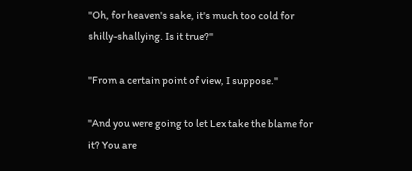"Oh, for heaven's sake, it's much too cold for shilly-shallying. Is it true?"

"From a certain point of view, I suppose."

"And you were going to let Lex take the blame for it? You are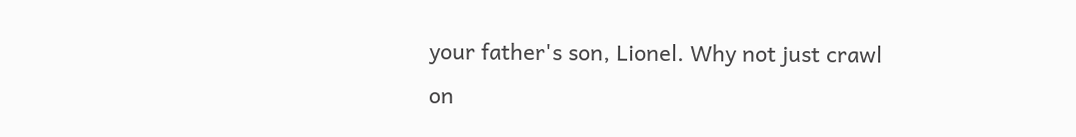your father's son, Lionel. Why not just crawl on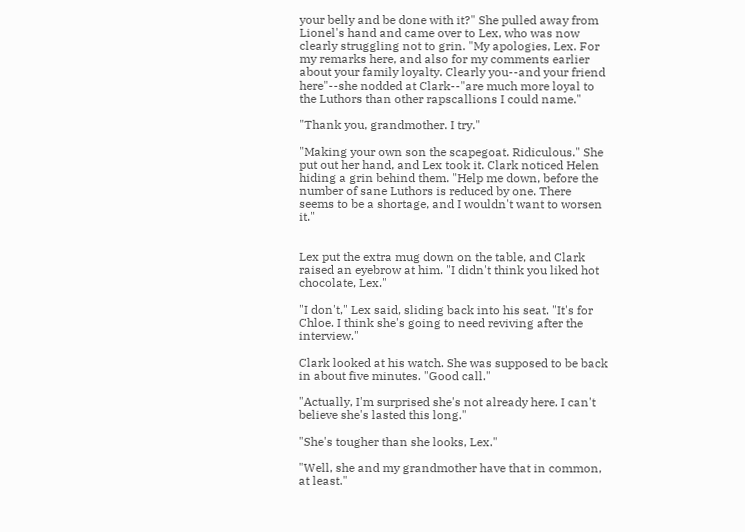your belly and be done with it?" She pulled away from Lionel's hand and came over to Lex, who was now clearly struggling not to grin. "My apologies, Lex. For my remarks here, and also for my comments earlier about your family loyalty. Clearly you--and your friend here"--she nodded at Clark--"are much more loyal to the Luthors than other rapscallions I could name."

"Thank you, grandmother. I try."

"Making your own son the scapegoat. Ridiculous." She put out her hand, and Lex took it. Clark noticed Helen hiding a grin behind them. "Help me down, before the number of sane Luthors is reduced by one. There seems to be a shortage, and I wouldn't want to worsen it."


Lex put the extra mug down on the table, and Clark raised an eyebrow at him. "I didn't think you liked hot chocolate, Lex."

"I don't," Lex said, sliding back into his seat. "It's for Chloe. I think she's going to need reviving after the interview."

Clark looked at his watch. She was supposed to be back in about five minutes. "Good call."

"Actually, I'm surprised she's not already here. I can't believe she's lasted this long."

"She's tougher than she looks, Lex."

"Well, she and my grandmother have that in common, at least."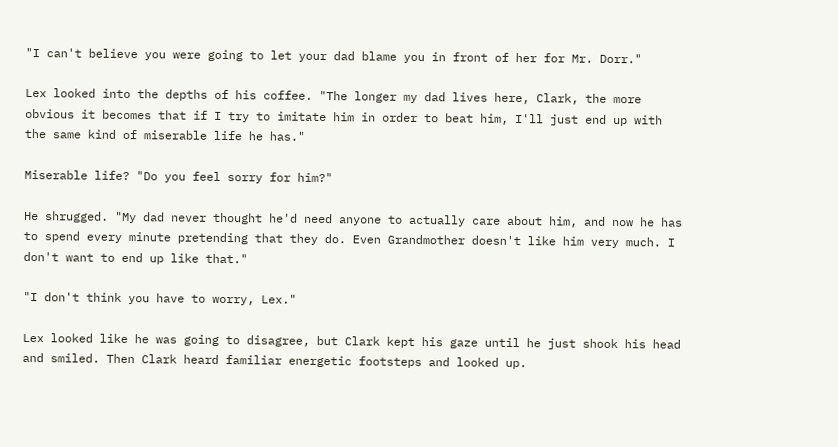"I can't believe you were going to let your dad blame you in front of her for Mr. Dorr."

Lex looked into the depths of his coffee. "The longer my dad lives here, Clark, the more obvious it becomes that if I try to imitate him in order to beat him, I'll just end up with the same kind of miserable life he has."

Miserable life? "Do you feel sorry for him?"

He shrugged. "My dad never thought he'd need anyone to actually care about him, and now he has to spend every minute pretending that they do. Even Grandmother doesn't like him very much. I don't want to end up like that."

"I don't think you have to worry, Lex."

Lex looked like he was going to disagree, but Clark kept his gaze until he just shook his head and smiled. Then Clark heard familiar energetic footsteps and looked up.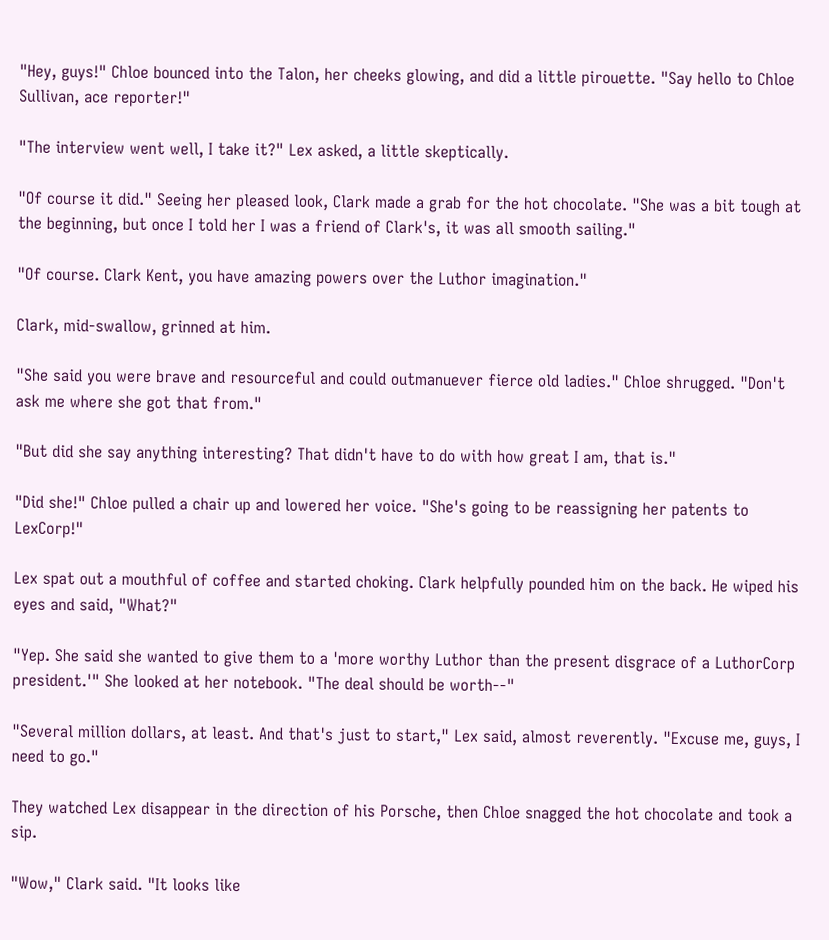"Hey, guys!" Chloe bounced into the Talon, her cheeks glowing, and did a little pirouette. "Say hello to Chloe Sullivan, ace reporter!"

"The interview went well, I take it?" Lex asked, a little skeptically.

"Of course it did." Seeing her pleased look, Clark made a grab for the hot chocolate. "She was a bit tough at the beginning, but once I told her I was a friend of Clark's, it was all smooth sailing."

"Of course. Clark Kent, you have amazing powers over the Luthor imagination."

Clark, mid-swallow, grinned at him.

"She said you were brave and resourceful and could outmanuever fierce old ladies." Chloe shrugged. "Don't ask me where she got that from."

"But did she say anything interesting? That didn't have to do with how great I am, that is."

"Did she!" Chloe pulled a chair up and lowered her voice. "She's going to be reassigning her patents to LexCorp!"

Lex spat out a mouthful of coffee and started choking. Clark helpfully pounded him on the back. He wiped his eyes and said, "What?"

"Yep. She said she wanted to give them to a 'more worthy Luthor than the present disgrace of a LuthorCorp president.'" She looked at her notebook. "The deal should be worth--"

"Several million dollars, at least. And that's just to start," Lex said, almost reverently. "Excuse me, guys, I need to go."

They watched Lex disappear in the direction of his Porsche, then Chloe snagged the hot chocolate and took a sip.

"Wow," Clark said. "It looks like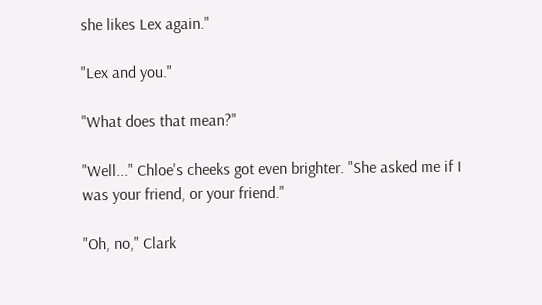she likes Lex again."

"Lex and you."

"What does that mean?"

"Well..." Chloe's cheeks got even brighter. "She asked me if I was your friend, or your friend."

"Oh, no," Clark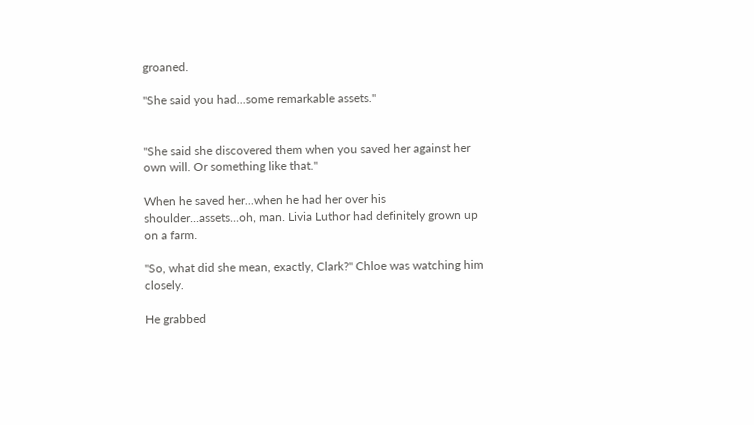groaned.

"She said you had...some remarkable assets."


"She said she discovered them when you saved her against her own will. Or something like that."

When he saved her...when he had her over his shoulder...assets...oh, man. Livia Luthor had definitely grown up on a farm.

"So, what did she mean, exactly, Clark?" Chloe was watching him closely.

He grabbed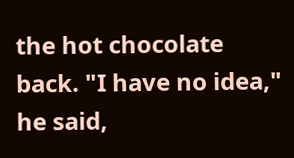the hot chocolate back. "I have no idea," he said,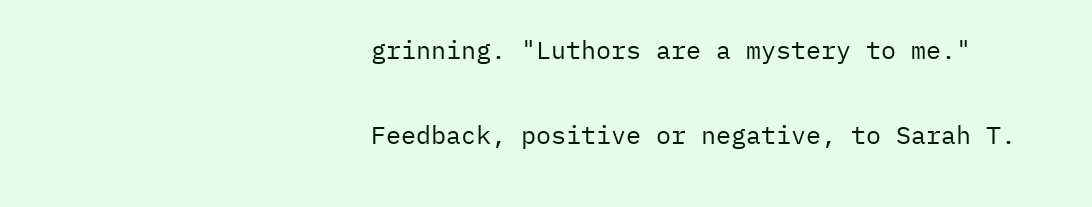grinning. "Luthors are a mystery to me."

Feedback, positive or negative, to Sarah T.